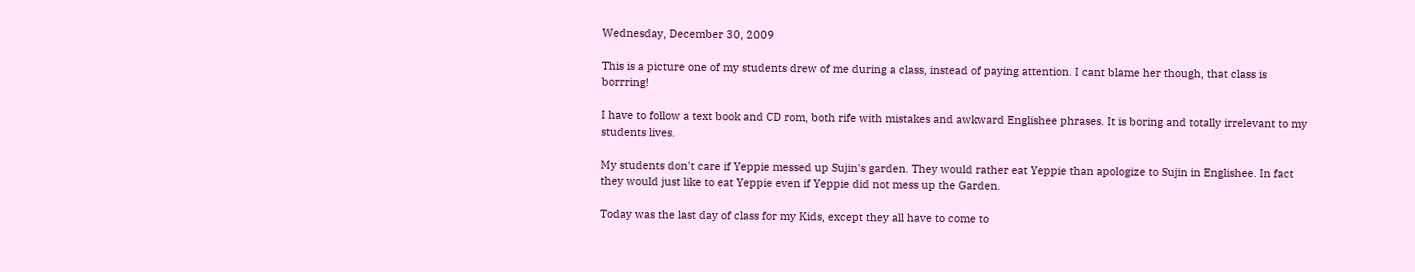Wednesday, December 30, 2009

This is a picture one of my students drew of me during a class, instead of paying attention. I cant blame her though, that class is borrring!

I have to follow a text book and CD rom, both rife with mistakes and awkward Englishee phrases. It is boring and totally irrelevant to my students lives.

My students don't care if Yeppie messed up Sujin's garden. They would rather eat Yeppie than apologize to Sujin in Englishee. In fact they would just like to eat Yeppie even if Yeppie did not mess up the Garden.

Today was the last day of class for my Kids, except they all have to come to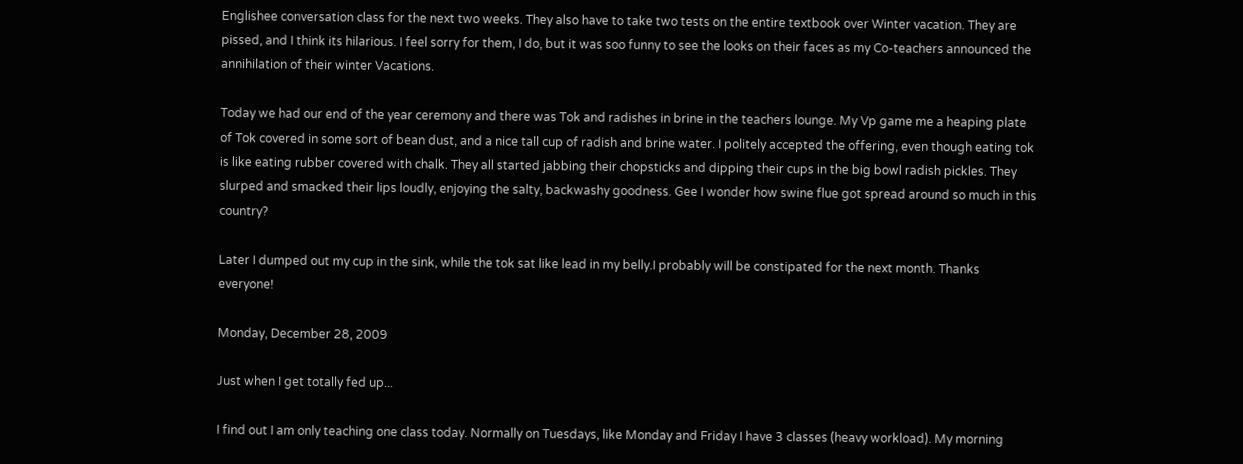Englishee conversation class for the next two weeks. They also have to take two tests on the entire textbook over Winter vacation. They are pissed, and I think its hilarious. I feel sorry for them, I do, but it was soo funny to see the looks on their faces as my Co-teachers announced the annihilation of their winter Vacations.

Today we had our end of the year ceremony and there was Tok and radishes in brine in the teachers lounge. My Vp game me a heaping plate of Tok covered in some sort of bean dust, and a nice tall cup of radish and brine water. I politely accepted the offering, even though eating tok is like eating rubber covered with chalk. They all started jabbing their chopsticks and dipping their cups in the big bowl radish pickles. They slurped and smacked their lips loudly, enjoying the salty, backwashy goodness. Gee I wonder how swine flue got spread around so much in this country?

Later I dumped out my cup in the sink, while the tok sat like lead in my belly.I probably will be constipated for the next month. Thanks everyone!

Monday, December 28, 2009

Just when I get totally fed up...

I find out I am only teaching one class today. Normally on Tuesdays, like Monday and Friday I have 3 classes (heavy workload). My morning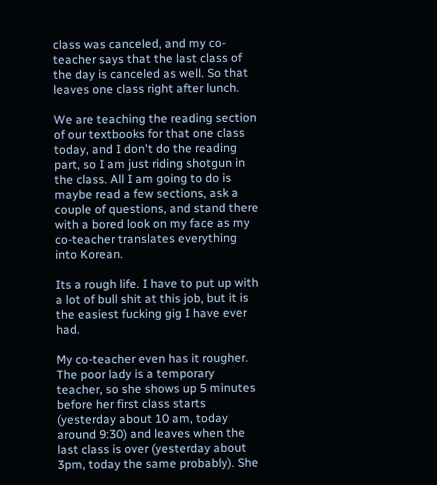class was canceled, and my co-teacher says that the last class of the day is canceled as well. So that leaves one class right after lunch.

We are teaching the reading section of our textbooks for that one class today, and I don't do the reading part, so I am just riding shotgun in the class. All I am going to do is maybe read a few sections, ask a couple of questions, and stand there with a bored look on my face as my co-teacher translates everything into Korean.

Its a rough life. I have to put up with a lot of bull shit at this job, but it is the easiest fucking gig I have ever had.

My co-teacher even has it rougher. The poor lady is a temporary teacher, so she shows up 5 minutes before her first class starts (yesterday about 10 am, today around 9:30) and leaves when the last class is over (yesterday about 3pm, today the same probably). She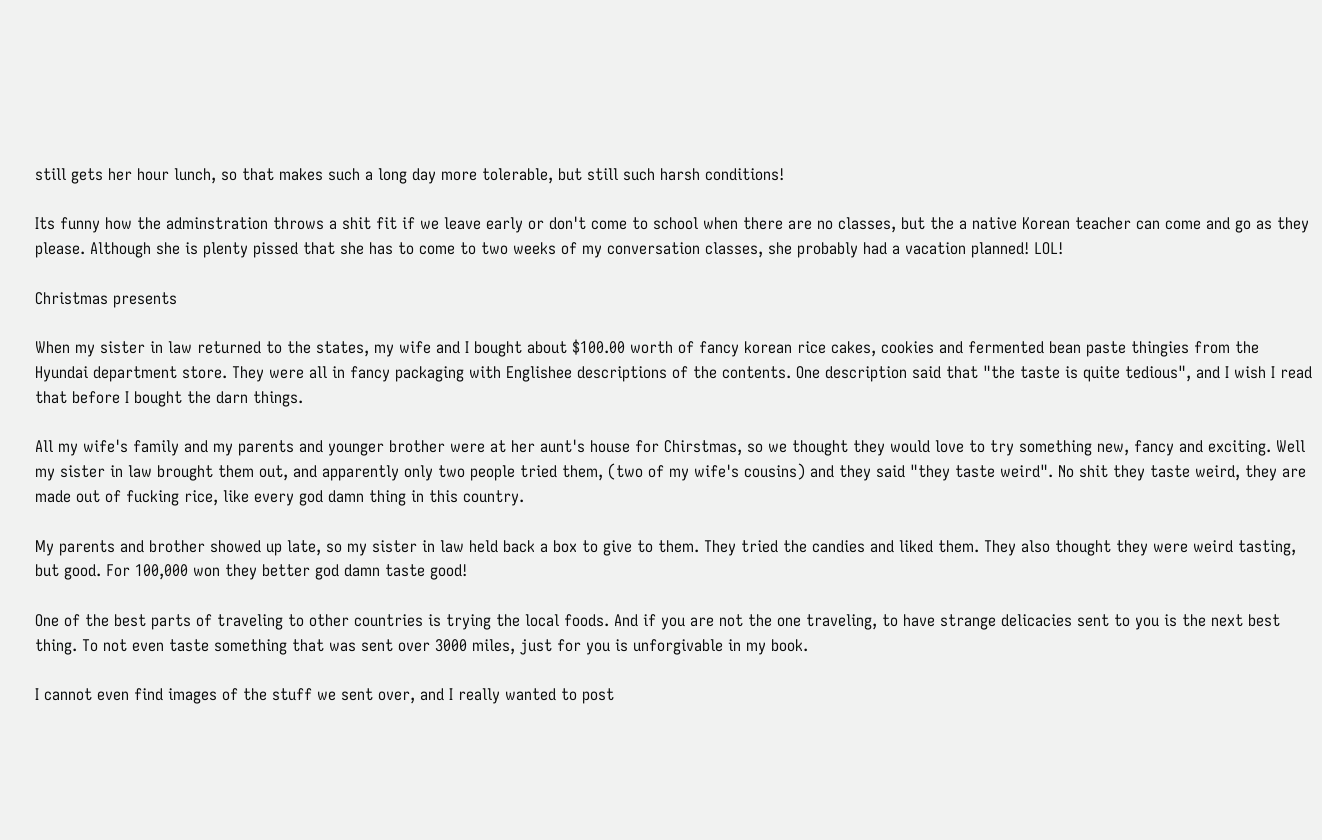still gets her hour lunch, so that makes such a long day more tolerable, but still such harsh conditions!

Its funny how the adminstration throws a shit fit if we leave early or don't come to school when there are no classes, but the a native Korean teacher can come and go as they please. Although she is plenty pissed that she has to come to two weeks of my conversation classes, she probably had a vacation planned! LOL!

Christmas presents

When my sister in law returned to the states, my wife and I bought about $100.00 worth of fancy korean rice cakes, cookies and fermented bean paste thingies from the Hyundai department store. They were all in fancy packaging with Englishee descriptions of the contents. One description said that "the taste is quite tedious", and I wish I read that before I bought the darn things.

All my wife's family and my parents and younger brother were at her aunt's house for Chirstmas, so we thought they would love to try something new, fancy and exciting. Well my sister in law brought them out, and apparently only two people tried them, (two of my wife's cousins) and they said "they taste weird". No shit they taste weird, they are made out of fucking rice, like every god damn thing in this country.

My parents and brother showed up late, so my sister in law held back a box to give to them. They tried the candies and liked them. They also thought they were weird tasting, but good. For 100,000 won they better god damn taste good!

One of the best parts of traveling to other countries is trying the local foods. And if you are not the one traveling, to have strange delicacies sent to you is the next best thing. To not even taste something that was sent over 3000 miles, just for you is unforgivable in my book.

I cannot even find images of the stuff we sent over, and I really wanted to post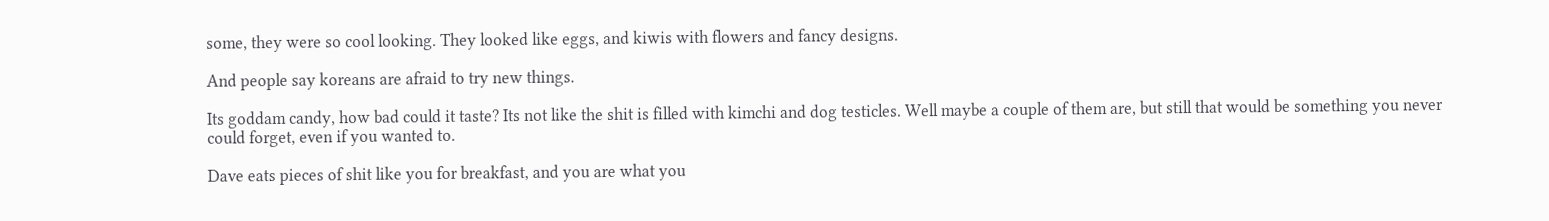some, they were so cool looking. They looked like eggs, and kiwis with flowers and fancy designs.

And people say koreans are afraid to try new things.

Its goddam candy, how bad could it taste? Its not like the shit is filled with kimchi and dog testicles. Well maybe a couple of them are, but still that would be something you never could forget, even if you wanted to.

Dave eats pieces of shit like you for breakfast, and you are what you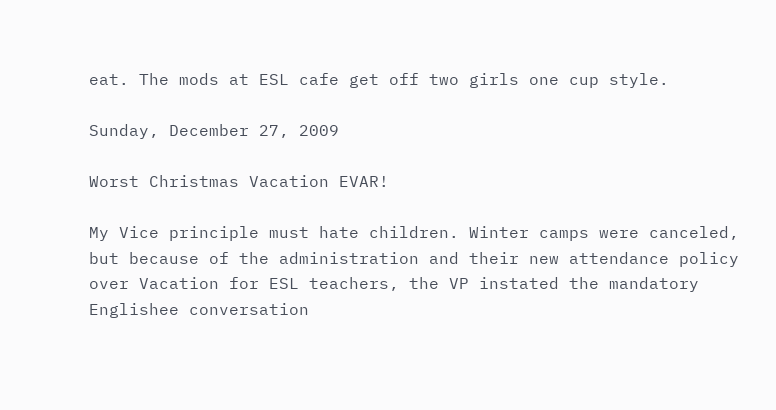eat. The mods at ESL cafe get off two girls one cup style.

Sunday, December 27, 2009

Worst Christmas Vacation EVAR!

My Vice principle must hate children. Winter camps were canceled, but because of the administration and their new attendance policy over Vacation for ESL teachers, the VP instated the mandatory Englishee conversation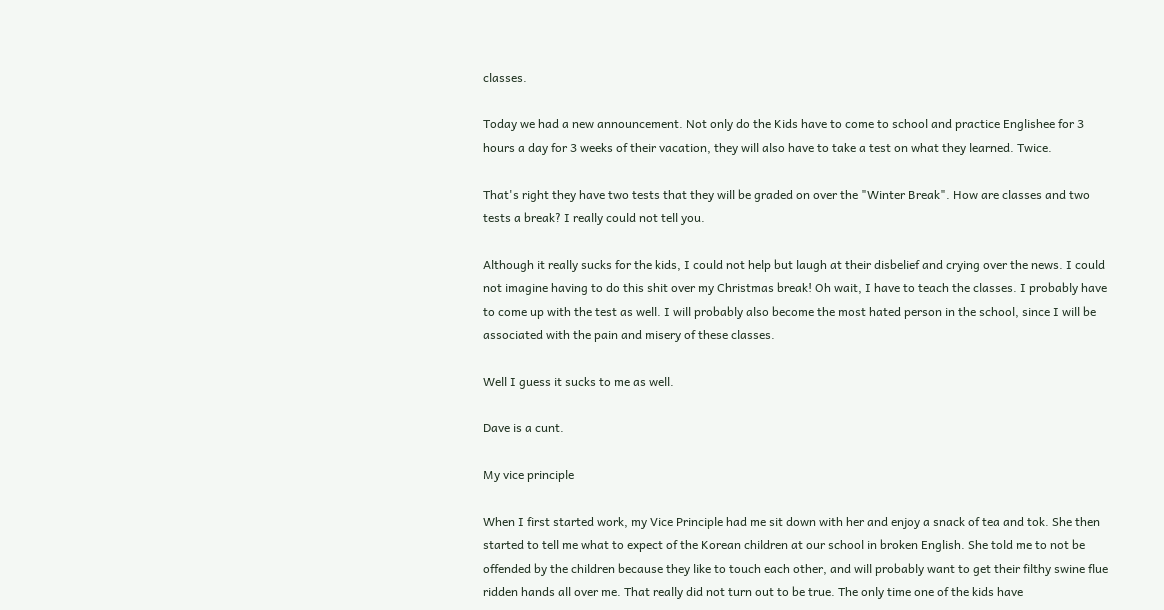classes.

Today we had a new announcement. Not only do the Kids have to come to school and practice Englishee for 3 hours a day for 3 weeks of their vacation, they will also have to take a test on what they learned. Twice.

That's right they have two tests that they will be graded on over the "Winter Break". How are classes and two tests a break? I really could not tell you.

Although it really sucks for the kids, I could not help but laugh at their disbelief and crying over the news. I could not imagine having to do this shit over my Christmas break! Oh wait, I have to teach the classes. I probably have to come up with the test as well. I will probably also become the most hated person in the school, since I will be associated with the pain and misery of these classes.

Well I guess it sucks to me as well.

Dave is a cunt.

My vice principle

When I first started work, my Vice Principle had me sit down with her and enjoy a snack of tea and tok. She then started to tell me what to expect of the Korean children at our school in broken English. She told me to not be offended by the children because they like to touch each other, and will probably want to get their filthy swine flue ridden hands all over me. That really did not turn out to be true. The only time one of the kids have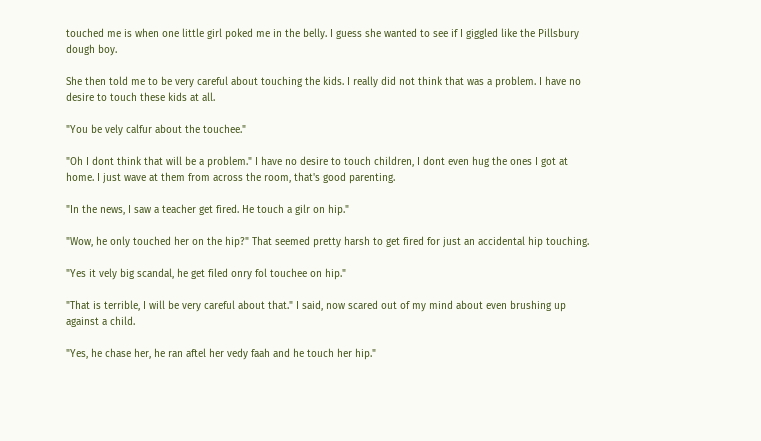touched me is when one little girl poked me in the belly. I guess she wanted to see if I giggled like the Pillsbury dough boy.

She then told me to be very careful about touching the kids. I really did not think that was a problem. I have no desire to touch these kids at all.

"You be vely calfur about the touchee."

"Oh I dont think that will be a problem." I have no desire to touch children, I dont even hug the ones I got at home. I just wave at them from across the room, that's good parenting.

"In the news, I saw a teacher get fired. He touch a gilr on hip."

"Wow, he only touched her on the hip?" That seemed pretty harsh to get fired for just an accidental hip touching.

"Yes it vely big scandal, he get filed onry fol touchee on hip."

"That is terrible, I will be very careful about that." I said, now scared out of my mind about even brushing up against a child.

"Yes, he chase her, he ran aftel her vedy faah and he touch her hip."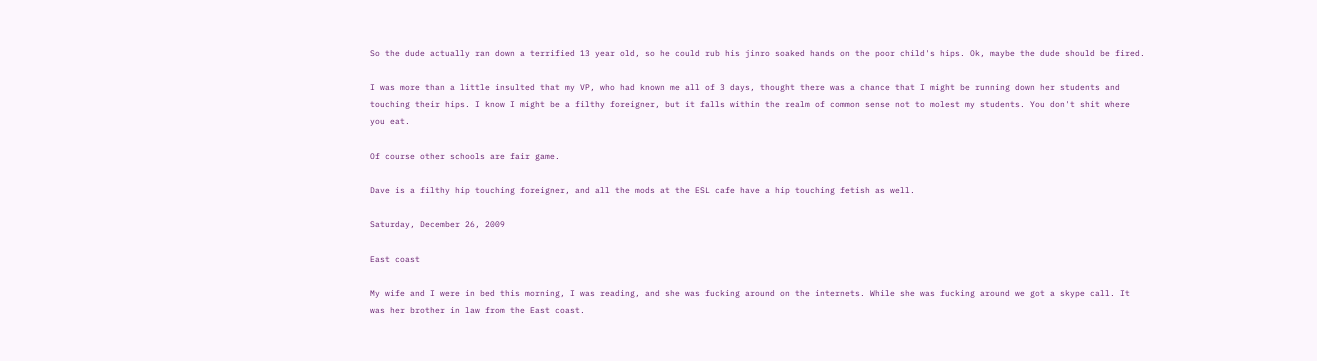So the dude actually ran down a terrified 13 year old, so he could rub his jinro soaked hands on the poor child's hips. Ok, maybe the dude should be fired.

I was more than a little insulted that my VP, who had known me all of 3 days, thought there was a chance that I might be running down her students and touching their hips. I know I might be a filthy foreigner, but it falls within the realm of common sense not to molest my students. You don't shit where you eat.

Of course other schools are fair game.

Dave is a filthy hip touching foreigner, and all the mods at the ESL cafe have a hip touching fetish as well.

Saturday, December 26, 2009

East coast

My wife and I were in bed this morning, I was reading, and she was fucking around on the internets. While she was fucking around we got a skype call. It was her brother in law from the East coast.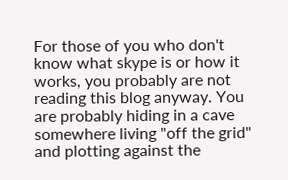For those of you who don't know what skype is or how it works, you probably are not reading this blog anyway. You are probably hiding in a cave somewhere living "off the grid" and plotting against the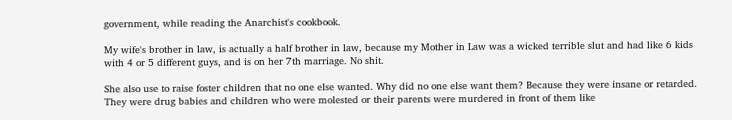government, while reading the Anarchist's cookbook.

My wife's brother in law, is actually a half brother in law, because my Mother in Law was a wicked terrible slut and had like 6 kids with 4 or 5 different guys, and is on her 7th marriage. No shit.

She also use to raise foster children that no one else wanted. Why did no one else want them? Because they were insane or retarded. They were drug babies and children who were molested or their parents were murdered in front of them like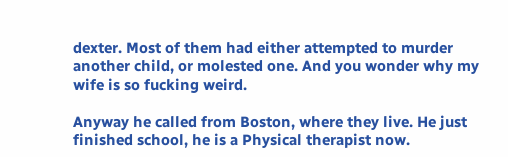dexter. Most of them had either attempted to murder another child, or molested one. And you wonder why my wife is so fucking weird.

Anyway he called from Boston, where they live. He just finished school, he is a Physical therapist now.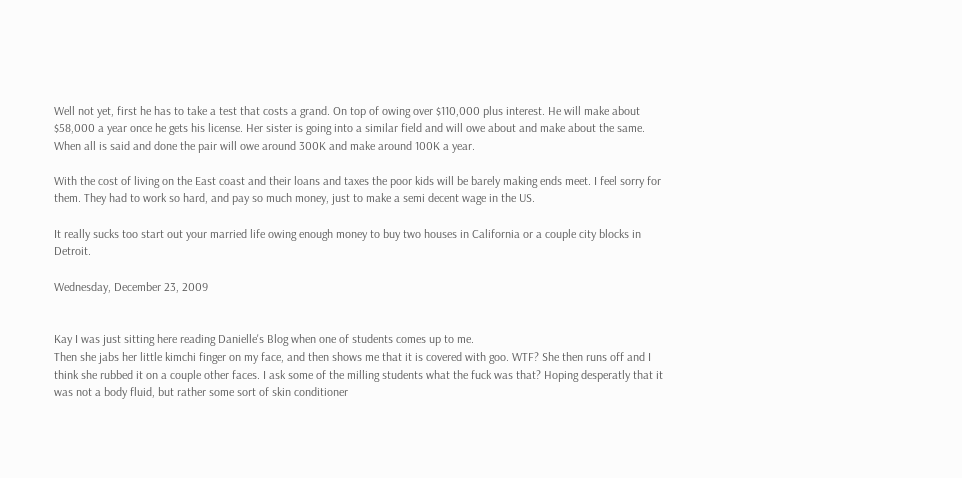Well not yet, first he has to take a test that costs a grand. On top of owing over $110,000 plus interest. He will make about $58,000 a year once he gets his license. Her sister is going into a similar field and will owe about and make about the same. When all is said and done the pair will owe around 300K and make around 100K a year.

With the cost of living on the East coast and their loans and taxes the poor kids will be barely making ends meet. I feel sorry for them. They had to work so hard, and pay so much money, just to make a semi decent wage in the US.

It really sucks too start out your married life owing enough money to buy two houses in California or a couple city blocks in Detroit.

Wednesday, December 23, 2009


Kay I was just sitting here reading Danielle's Blog when one of students comes up to me.
Then she jabs her little kimchi finger on my face, and then shows me that it is covered with goo. WTF? She then runs off and I think she rubbed it on a couple other faces. I ask some of the milling students what the fuck was that? Hoping desperatly that it was not a body fluid, but rather some sort of skin conditioner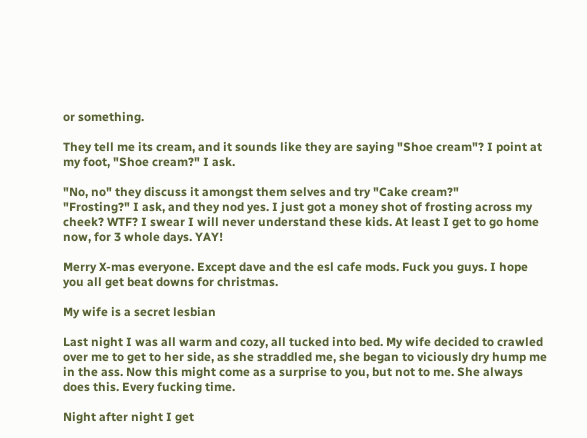or something.

They tell me its cream, and it sounds like they are saying "Shoe cream"? I point at my foot, "Shoe cream?" I ask.

"No, no" they discuss it amongst them selves and try "Cake cream?"
"Frosting?" I ask, and they nod yes. I just got a money shot of frosting across my cheek? WTF? I swear I will never understand these kids. At least I get to go home now, for 3 whole days. YAY!

Merry X-mas everyone. Except dave and the esl cafe mods. Fuck you guys. I hope you all get beat downs for christmas.

My wife is a secret lesbian

Last night I was all warm and cozy, all tucked into bed. My wife decided to crawled over me to get to her side, as she straddled me, she began to viciously dry hump me in the ass. Now this might come as a surprise to you, but not to me. She always does this. Every fucking time.

Night after night I get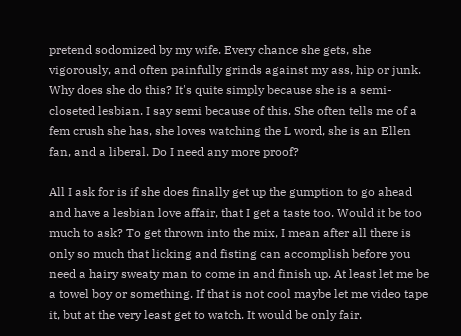pretend sodomized by my wife. Every chance she gets, she vigorously, and often painfully grinds against my ass, hip or junk. Why does she do this? It's quite simply because she is a semi-closeted lesbian. I say semi because of this. She often tells me of a fem crush she has, she loves watching the L word, she is an Ellen fan, and a liberal. Do I need any more proof?

All I ask for is if she does finally get up the gumption to go ahead and have a lesbian love affair, that I get a taste too. Would it be too much to ask? To get thrown into the mix, I mean after all there is only so much that licking and fisting can accomplish before you need a hairy sweaty man to come in and finish up. At least let me be a towel boy or something. If that is not cool maybe let me video tape it, but at the very least get to watch. It would be only fair.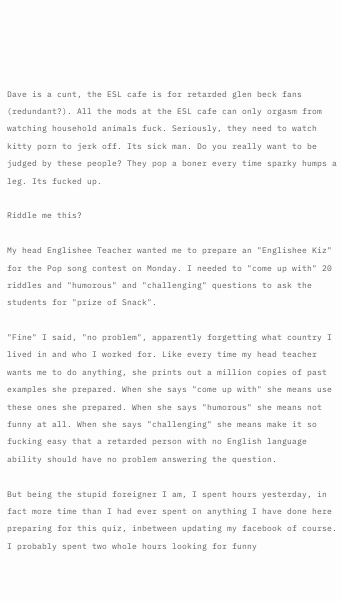Dave is a cunt, the ESL cafe is for retarded glen beck fans (redundant?). All the mods at the ESL cafe can only orgasm from watching household animals fuck. Seriously, they need to watch kitty porn to jerk off. Its sick man. Do you really want to be judged by these people? They pop a boner every time sparky humps a leg. Its fucked up.

Riddle me this?

My head Englishee Teacher wanted me to prepare an "Englishee Kiz" for the Pop song contest on Monday. I needed to "come up with" 20 riddles and "humorous" and "challenging" questions to ask the students for "prize of Snack".

"Fine" I said, "no problem", apparently forgetting what country I lived in and who I worked for. Like every time my head teacher wants me to do anything, she prints out a million copies of past examples she prepared. When she says "come up with" she means use these ones she prepared. When she says "humorous" she means not funny at all. When she says "challenging" she means make it so fucking easy that a retarded person with no English language ability should have no problem answering the question.

But being the stupid foreigner I am, I spent hours yesterday, in fact more time than I had ever spent on anything I have done here preparing for this quiz, inbetween updating my facebook of course. I probably spent two whole hours looking for funny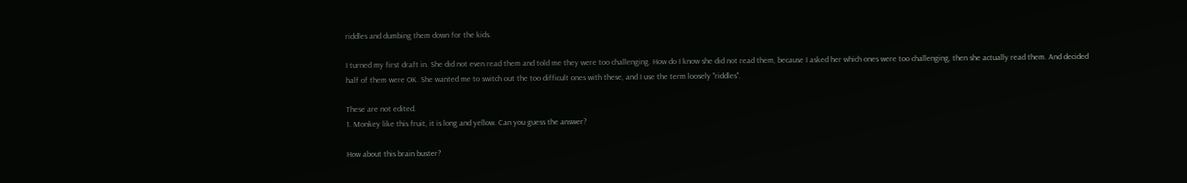riddles and dumbing them down for the kids.

I turned my first draft in. She did not even read them and told me they were too challenging. How do I know she did not read them, because I asked her which ones were too challenging, then she actually read them. And decided half of them were OK. She wanted me to switch out the too difficult ones with these, and I use the term loosely "riddles".

These are not edited.
1. Monkey like this fruit, it is long and yellow. Can you guess the answer?

How about this brain buster?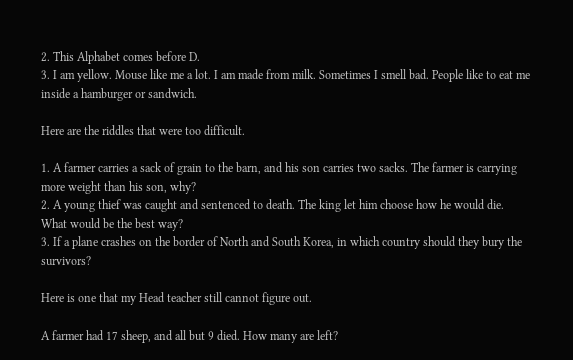2. This Alphabet comes before D.
3. I am yellow. Mouse like me a lot. I am made from milk. Sometimes I smell bad. People like to eat me inside a hamburger or sandwich.

Here are the riddles that were too difficult.

1. A farmer carries a sack of grain to the barn, and his son carries two sacks. The farmer is carrying more weight than his son, why?
2. A young thief was caught and sentenced to death. The king let him choose how he would die. What would be the best way?
3. If a plane crashes on the border of North and South Korea, in which country should they bury the survivors?

Here is one that my Head teacher still cannot figure out.

A farmer had 17 sheep, and all but 9 died. How many are left?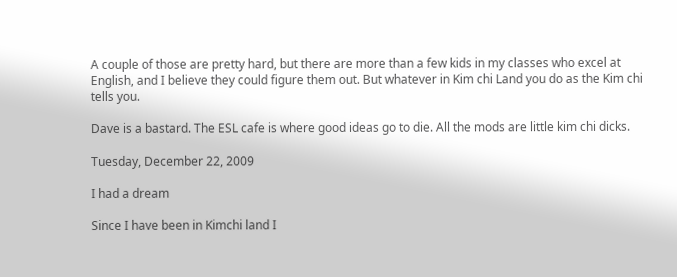A couple of those are pretty hard, but there are more than a few kids in my classes who excel at English, and I believe they could figure them out. But whatever in Kim chi Land you do as the Kim chi tells you.

Dave is a bastard. The ESL cafe is where good ideas go to die. All the mods are little kim chi dicks.

Tuesday, December 22, 2009

I had a dream

Since I have been in Kimchi land I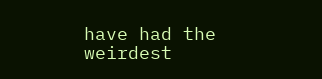have had the weirdest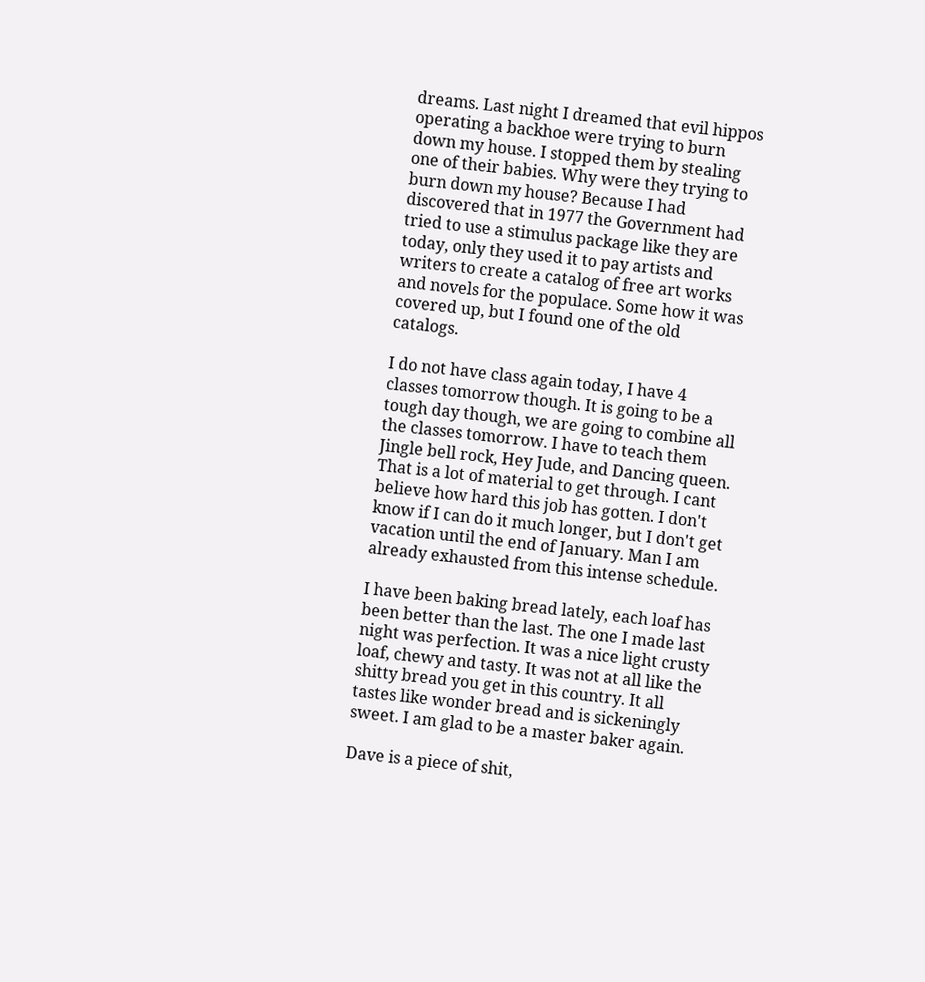dreams. Last night I dreamed that evil hippos operating a backhoe were trying to burn down my house. I stopped them by stealing one of their babies. Why were they trying to burn down my house? Because I had discovered that in 1977 the Government had tried to use a stimulus package like they are today, only they used it to pay artists and writers to create a catalog of free art works and novels for the populace. Some how it was covered up, but I found one of the old catalogs.

I do not have class again today, I have 4 classes tomorrow though. It is going to be a tough day though, we are going to combine all the classes tomorrow. I have to teach them Jingle bell rock, Hey Jude, and Dancing queen. That is a lot of material to get through. I cant believe how hard this job has gotten. I don't know if I can do it much longer, but I don't get vacation until the end of January. Man I am already exhausted from this intense schedule.

I have been baking bread lately, each loaf has been better than the last. The one I made last night was perfection. It was a nice light crusty loaf, chewy and tasty. It was not at all like the shitty bread you get in this country. It all tastes like wonder bread and is sickeningly sweet. I am glad to be a master baker again.

Dave is a piece of shit,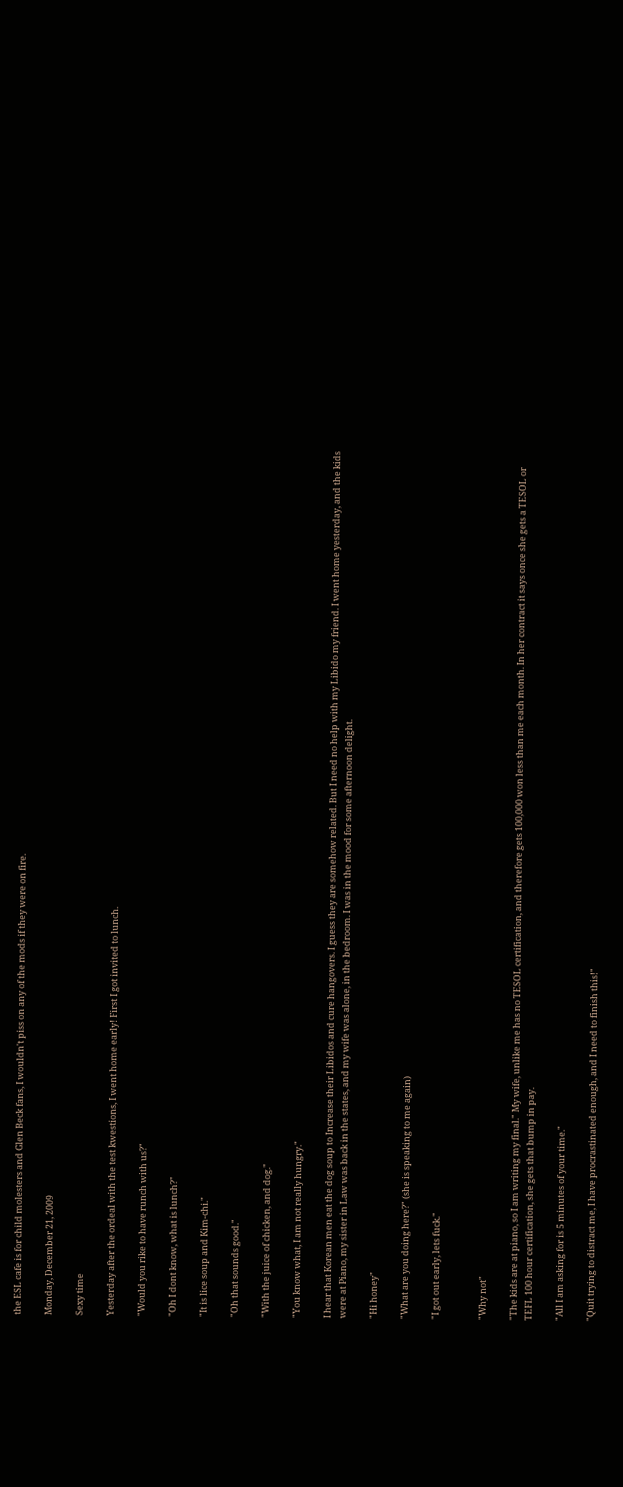the ESL cafe is for child molesters and Glen Beck fans, I wouldn't piss on any of the mods if they were on fire.

Monday, December 21, 2009

Sexy time

Yesterday after the ordeal with the test kwestions, I went home early! First I got invited to lunch.

"Would you rike to have runch with us?"

"Oh I dont know, what is lunch?"

"It is lice soup and Kim-chi."

"Oh that sounds good."

"With the juice of chicken, and dog."

"You know what, I am not really hungry."

I hear that Korean men eat the dog soup to Increase their Libidos and cure hangovers. I guess they are somehow related. But I need no help with my Libido my friend. I went home yesterday, and the kids were at Piano, my sister in Law was back in the states, and my wife was alone, in the bedroom. I was in the mood for some afternoon delight.

"Hi honey"

"What are you doing here?" (she is speaking to me again)

"I got out early, lets fuck."


"Why not"

"The kids are at piano, so I am writing my final." My wife, unlike me has no TESOL certification, and therefore gets 100,000 won less than me each month. In her contract it says once she gets a TESOL or TEFL 100 hour certification, she gets that bump in pay.

"All I am asking for is 5 minutes of your time."

"Quit trying to distract me, I have procrastinated enough, and I need to finish this!"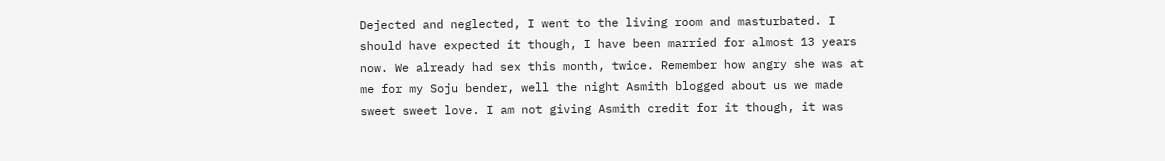Dejected and neglected, I went to the living room and masturbated. I should have expected it though, I have been married for almost 13 years now. We already had sex this month, twice. Remember how angry she was at me for my Soju bender, well the night Asmith blogged about us we made sweet sweet love. I am not giving Asmith credit for it though, it was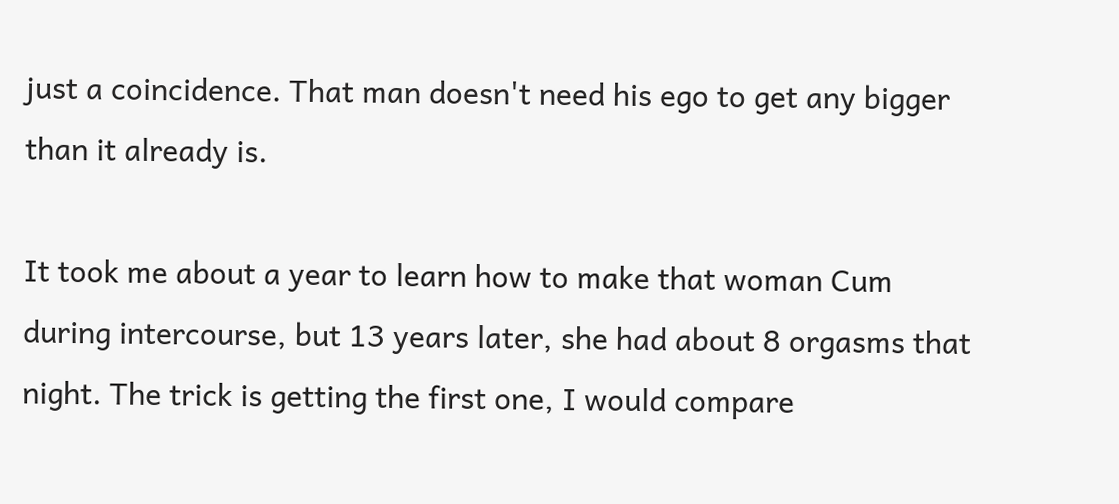just a coincidence. That man doesn't need his ego to get any bigger than it already is.

It took me about a year to learn how to make that woman Cum during intercourse, but 13 years later, she had about 8 orgasms that night. The trick is getting the first one, I would compare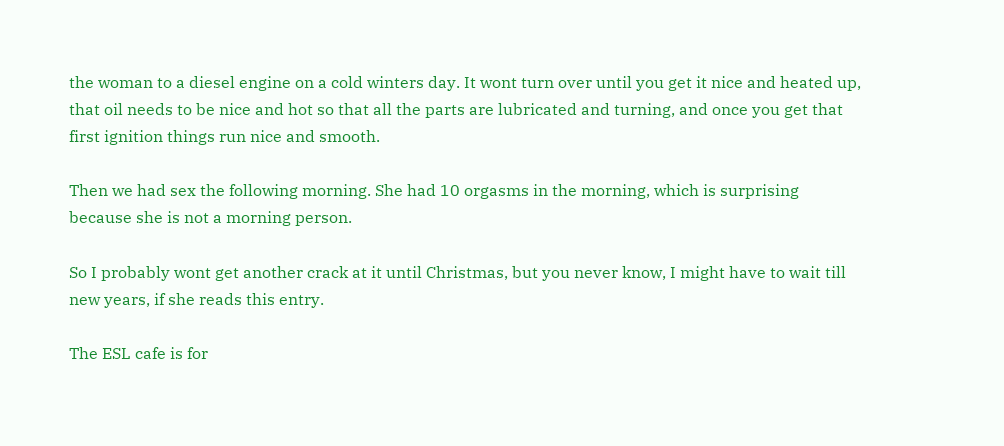the woman to a diesel engine on a cold winters day. It wont turn over until you get it nice and heated up, that oil needs to be nice and hot so that all the parts are lubricated and turning, and once you get that first ignition things run nice and smooth.

Then we had sex the following morning. She had 10 orgasms in the morning, which is surprising because she is not a morning person.

So I probably wont get another crack at it until Christmas, but you never know, I might have to wait till new years, if she reads this entry.

The ESL cafe is for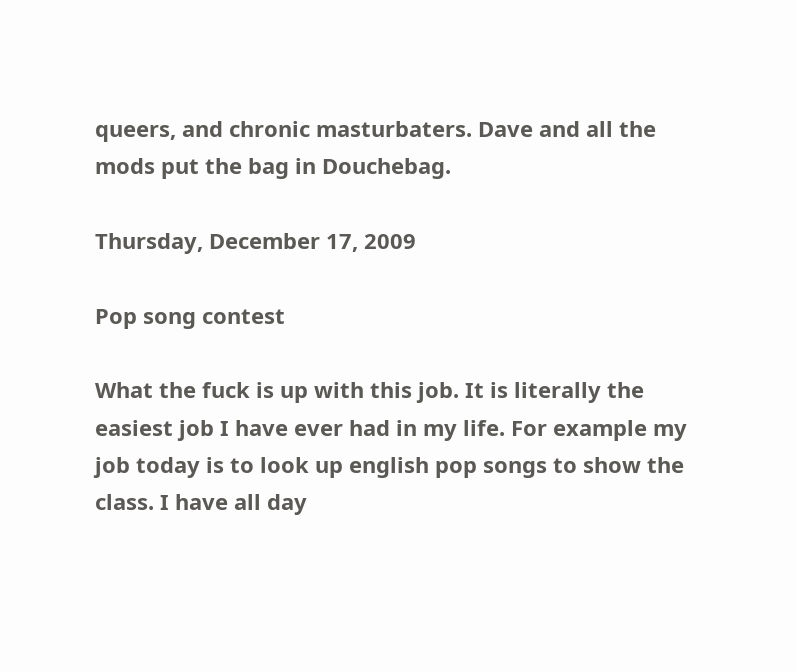queers, and chronic masturbaters. Dave and all the mods put the bag in Douchebag.

Thursday, December 17, 2009

Pop song contest

What the fuck is up with this job. It is literally the easiest job I have ever had in my life. For example my job today is to look up english pop songs to show the class. I have all day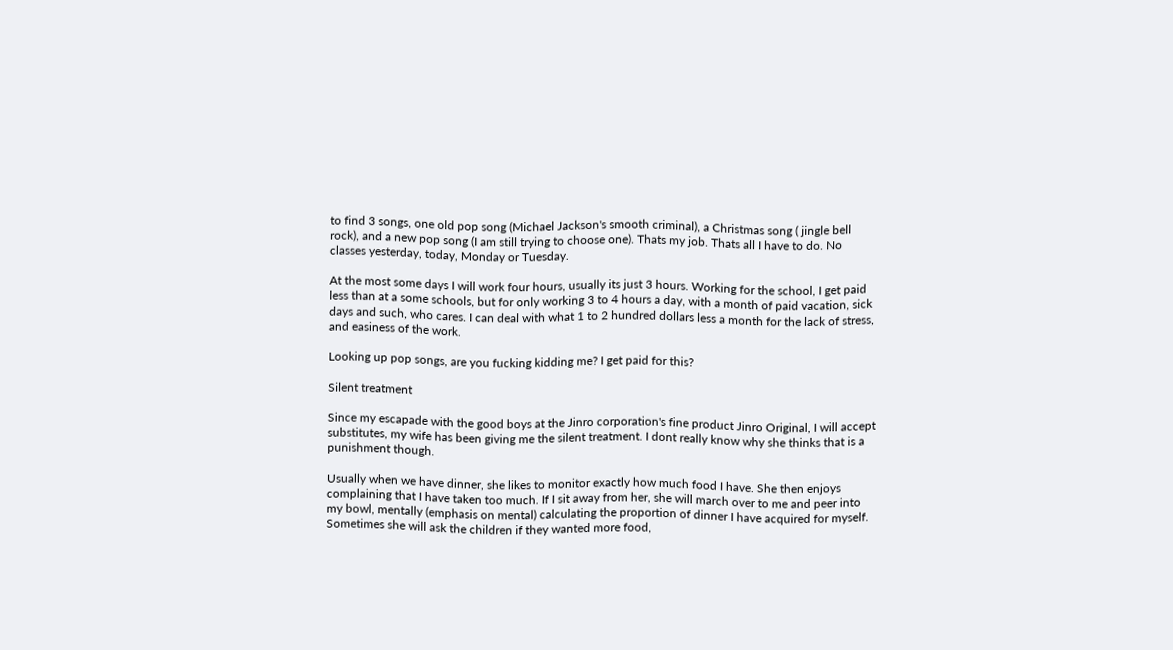to find 3 songs, one old pop song (Michael Jackson's smooth criminal), a Christmas song ( jingle bell rock), and a new pop song (I am still trying to choose one). Thats my job. Thats all I have to do. No classes yesterday, today, Monday or Tuesday.

At the most some days I will work four hours, usually its just 3 hours. Working for the school, I get paid less than at a some schools, but for only working 3 to 4 hours a day, with a month of paid vacation, sick days and such, who cares. I can deal with what 1 to 2 hundred dollars less a month for the lack of stress, and easiness of the work.

Looking up pop songs, are you fucking kidding me? I get paid for this?

Silent treatment

Since my escapade with the good boys at the Jinro corporation's fine product Jinro Original, I will accept substitutes, my wife has been giving me the silent treatment. I dont really know why she thinks that is a punishment though.

Usually when we have dinner, she likes to monitor exactly how much food I have. She then enjoys complaining that I have taken too much. If I sit away from her, she will march over to me and peer into my bowl, mentally (emphasis on mental) calculating the proportion of dinner I have acquired for myself. Sometimes she will ask the children if they wanted more food,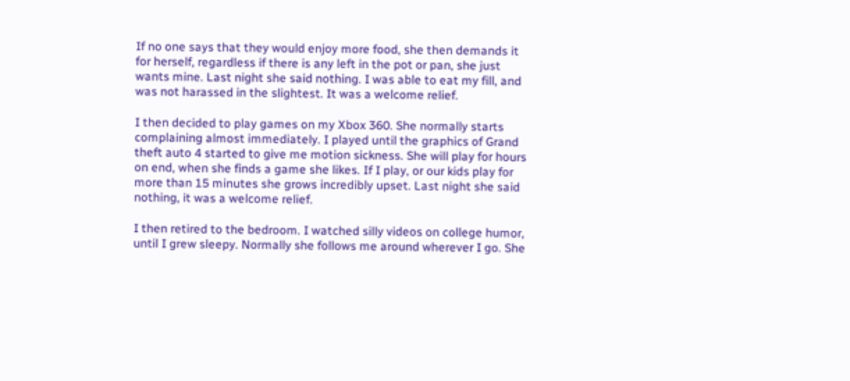If no one says that they would enjoy more food, she then demands it for herself, regardless if there is any left in the pot or pan, she just wants mine. Last night she said nothing. I was able to eat my fill, and was not harassed in the slightest. It was a welcome relief.

I then decided to play games on my Xbox 360. She normally starts complaining almost immediately. I played until the graphics of Grand theft auto 4 started to give me motion sickness. She will play for hours on end, when she finds a game she likes. If I play, or our kids play for more than 15 minutes she grows incredibly upset. Last night she said nothing, it was a welcome relief.

I then retired to the bedroom. I watched silly videos on college humor, until I grew sleepy. Normally she follows me around wherever I go. She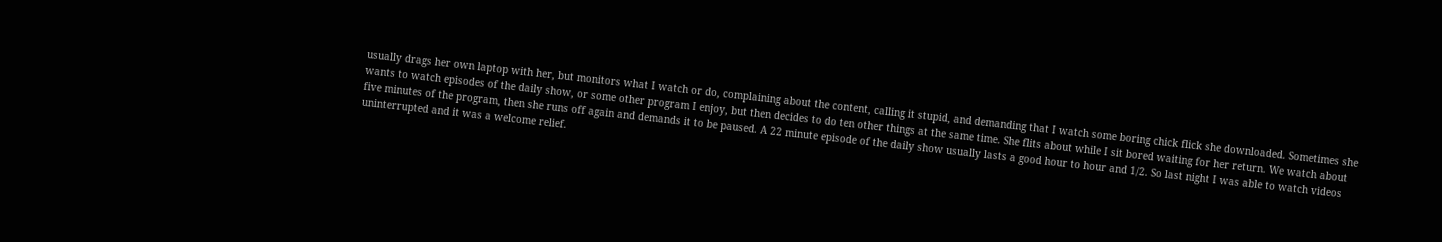usually drags her own laptop with her, but monitors what I watch or do, complaining about the content, calling it stupid, and demanding that I watch some boring chick flick she downloaded. Sometimes she wants to watch episodes of the daily show, or some other program I enjoy, but then decides to do ten other things at the same time. She flits about while I sit bored waiting for her return. We watch about five minutes of the program, then she runs off again and demands it to be paused. A 22 minute episode of the daily show usually lasts a good hour to hour and 1/2. So last night I was able to watch videos uninterrupted and it was a welcome relief.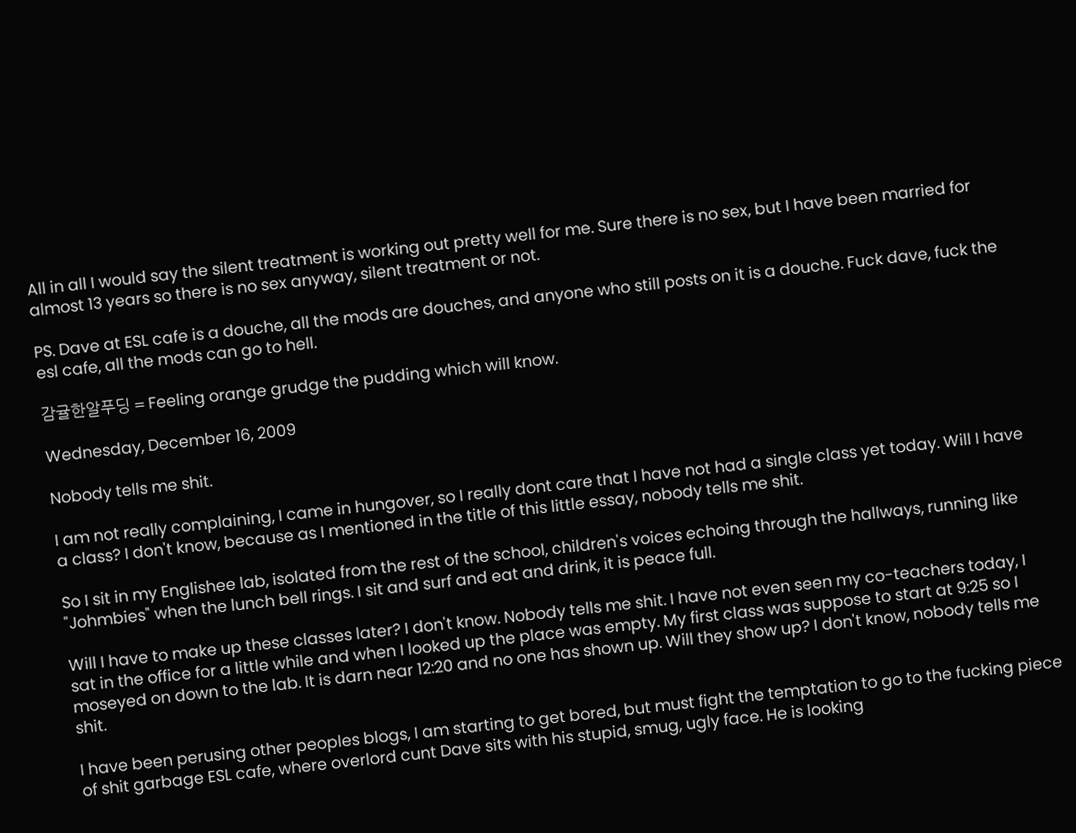All in all I would say the silent treatment is working out pretty well for me. Sure there is no sex, but I have been married for almost 13 years so there is no sex anyway, silent treatment or not.

PS. Dave at ESL cafe is a douche, all the mods are douches, and anyone who still posts on it is a douche. Fuck dave, fuck the esl cafe, all the mods can go to hell.

감귤한알푸딩 = Feeling orange grudge the pudding which will know.

Wednesday, December 16, 2009

Nobody tells me shit.

I am not really complaining, I came in hungover, so I really dont care that I have not had a single class yet today. Will I have a class? I don't know, because as I mentioned in the title of this little essay, nobody tells me shit.

So I sit in my Englishee lab, isolated from the rest of the school, children's voices echoing through the hallways, running like "Johmbies" when the lunch bell rings. I sit and surf and eat and drink, it is peace full.

Will I have to make up these classes later? I don't know. Nobody tells me shit. I have not even seen my co-teachers today, I sat in the office for a little while and when I looked up the place was empty. My first class was suppose to start at 9:25 so I moseyed on down to the lab. It is darn near 12:20 and no one has shown up. Will they show up? I don't know, nobody tells me shit.

I have been perusing other peoples blogs, I am starting to get bored, but must fight the temptation to go to the fucking piece of shit garbage ESL cafe, where overlord cunt Dave sits with his stupid, smug, ugly face. He is looking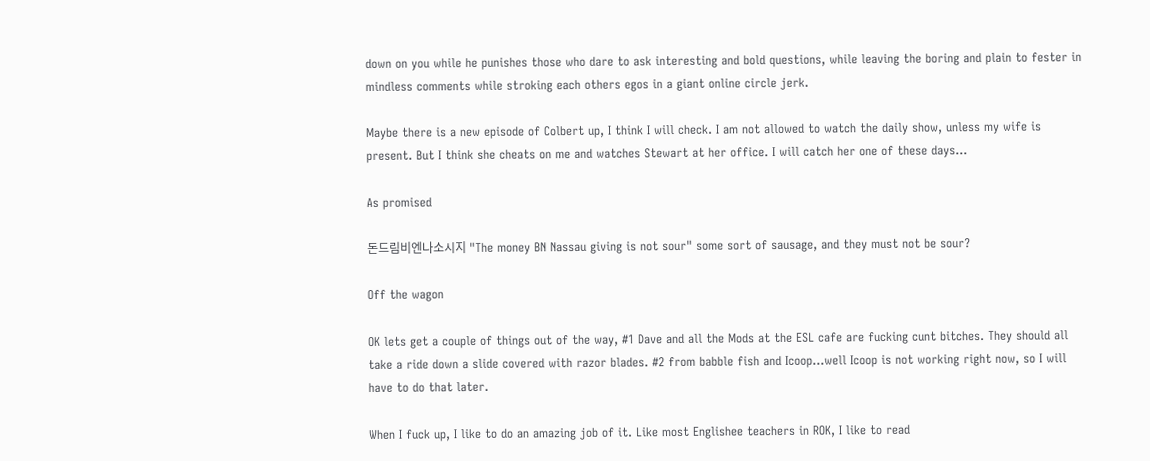down on you while he punishes those who dare to ask interesting and bold questions, while leaving the boring and plain to fester in mindless comments while stroking each others egos in a giant online circle jerk.

Maybe there is a new episode of Colbert up, I think I will check. I am not allowed to watch the daily show, unless my wife is present. But I think she cheats on me and watches Stewart at her office. I will catch her one of these days...

As promised

돈드림비엔나소시지 "The money BN Nassau giving is not sour" some sort of sausage, and they must not be sour?

Off the wagon

OK lets get a couple of things out of the way, #1 Dave and all the Mods at the ESL cafe are fucking cunt bitches. They should all take a ride down a slide covered with razor blades. #2 from babble fish and Icoop...well Icoop is not working right now, so I will have to do that later.

When I fuck up, I like to do an amazing job of it. Like most Englishee teachers in ROK, I like to read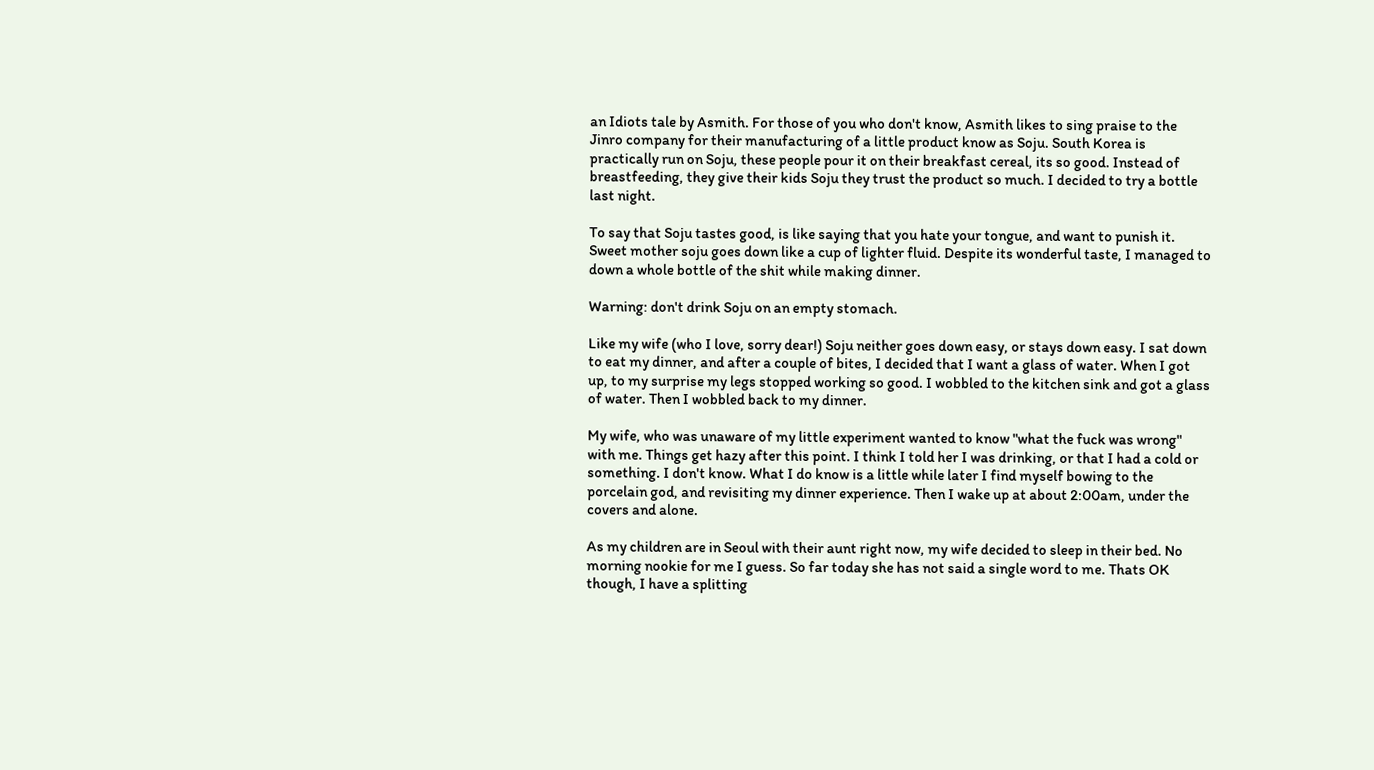an Idiots tale by Asmith. For those of you who don't know, Asmith likes to sing praise to the Jinro company for their manufacturing of a little product know as Soju. South Korea is practically run on Soju, these people pour it on their breakfast cereal, its so good. Instead of breastfeeding, they give their kids Soju they trust the product so much. I decided to try a bottle last night.

To say that Soju tastes good, is like saying that you hate your tongue, and want to punish it. Sweet mother soju goes down like a cup of lighter fluid. Despite its wonderful taste, I managed to down a whole bottle of the shit while making dinner.

Warning: don't drink Soju on an empty stomach.

Like my wife (who I love, sorry dear!) Soju neither goes down easy, or stays down easy. I sat down to eat my dinner, and after a couple of bites, I decided that I want a glass of water. When I got up, to my surprise my legs stopped working so good. I wobbled to the kitchen sink and got a glass of water. Then I wobbled back to my dinner.

My wife, who was unaware of my little experiment wanted to know "what the fuck was wrong" with me. Things get hazy after this point. I think I told her I was drinking, or that I had a cold or something. I don't know. What I do know is a little while later I find myself bowing to the porcelain god, and revisiting my dinner experience. Then I wake up at about 2:00am, under the covers and alone.

As my children are in Seoul with their aunt right now, my wife decided to sleep in their bed. No morning nookie for me I guess. So far today she has not said a single word to me. Thats OK though, I have a splitting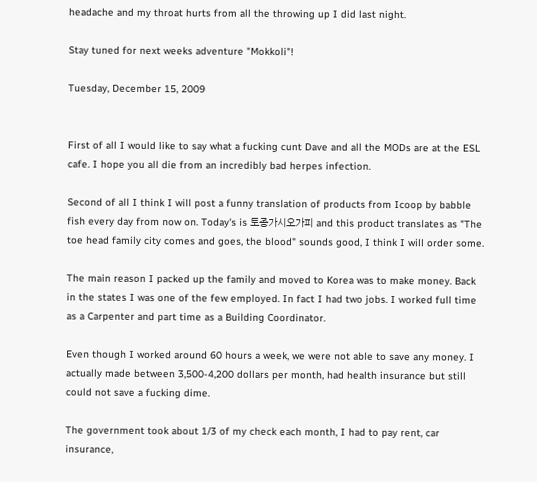headache and my throat hurts from all the throwing up I did last night.

Stay tuned for next weeks adventure "Mokkoli"!

Tuesday, December 15, 2009


First of all I would like to say what a fucking cunt Dave and all the MODs are at the ESL cafe. I hope you all die from an incredibly bad herpes infection.

Second of all I think I will post a funny translation of products from Icoop by babble fish every day from now on. Today's is 토종가시오가피 and this product translates as "The toe head family city comes and goes, the blood" sounds good, I think I will order some.

The main reason I packed up the family and moved to Korea was to make money. Back in the states I was one of the few employed. In fact I had two jobs. I worked full time as a Carpenter and part time as a Building Coordinator.

Even though I worked around 60 hours a week, we were not able to save any money. I actually made between 3,500-4,200 dollars per month, had health insurance but still could not save a fucking dime.

The government took about 1/3 of my check each month, I had to pay rent, car insurance,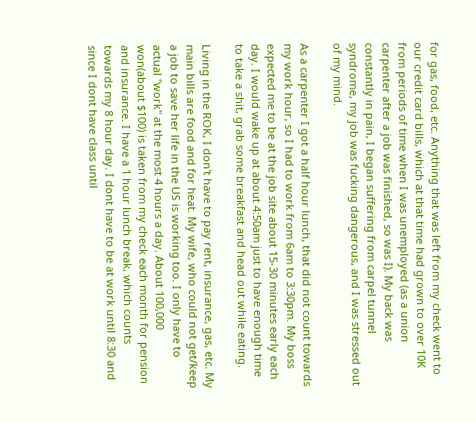for gas, food, etc. Anything that was left from my check went to our credit card bills, which at that time had grown to over 10K from periods of time when I was unemployed (as a union carpenter after a job was finished, so was I). My back was constantly in pain, I began suffering from carpel tunnel syndrome, my job was fucking dangerous, and I was stressed out of my mind.

As a carpenter I got a half hour lunch, that did not count towards my work hour, so I had to work from 6am to 3:30pm. My boss expected me to be at the job site about 15-30 minutes early each day. I would wake up at about 4:50am just to have enough time to take a shit, grab some breakfast and head out while eating.

Living in the ROK, I don't have to pay rent, insurance, gas, etc. My main bills are food and for heat. My wife, who could not get/keep a job to save her life in the US is working too. I only have to actual "work" at the most 4 hours a day. About 100,000 won(about $100) is taken from my check each month for pension and insurance. I have a 1 hour lunch break, which counts towards my 8 hour day. I dont have to be at work until 8:30 and since I dont have class until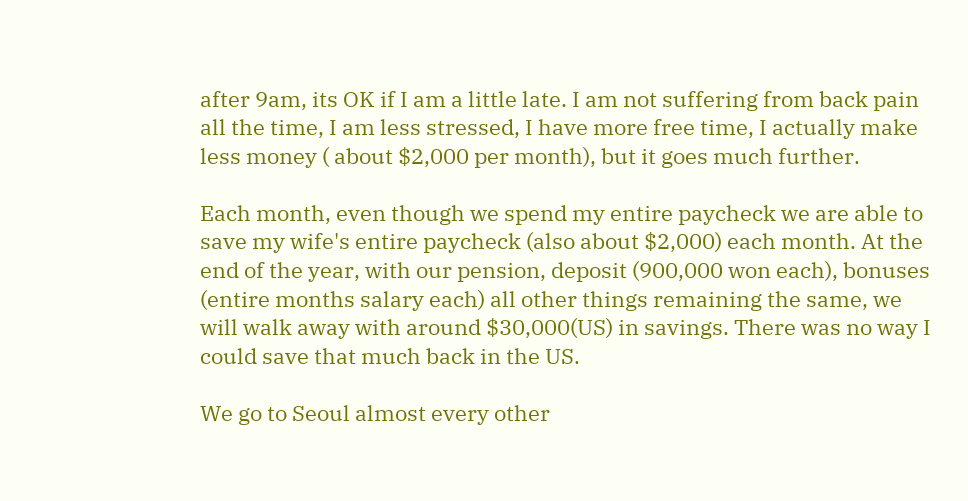after 9am, its OK if I am a little late. I am not suffering from back pain all the time, I am less stressed, I have more free time, I actually make less money ( about $2,000 per month), but it goes much further.

Each month, even though we spend my entire paycheck we are able to save my wife's entire paycheck (also about $2,000) each month. At the end of the year, with our pension, deposit (900,000 won each), bonuses (entire months salary each) all other things remaining the same, we will walk away with around $30,000(US) in savings. There was no way I could save that much back in the US.

We go to Seoul almost every other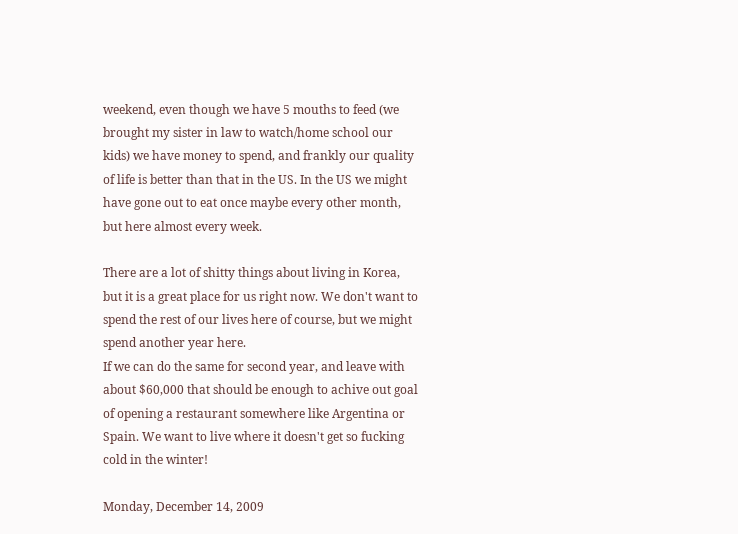weekend, even though we have 5 mouths to feed (we brought my sister in law to watch/home school our kids) we have money to spend, and frankly our quality of life is better than that in the US. In the US we might have gone out to eat once maybe every other month, but here almost every week.

There are a lot of shitty things about living in Korea, but it is a great place for us right now. We don't want to spend the rest of our lives here of course, but we might spend another year here.
If we can do the same for second year, and leave with about $60,000 that should be enough to achive out goal of opening a restaurant somewhere like Argentina or Spain. We want to live where it doesn't get so fucking cold in the winter!

Monday, December 14, 2009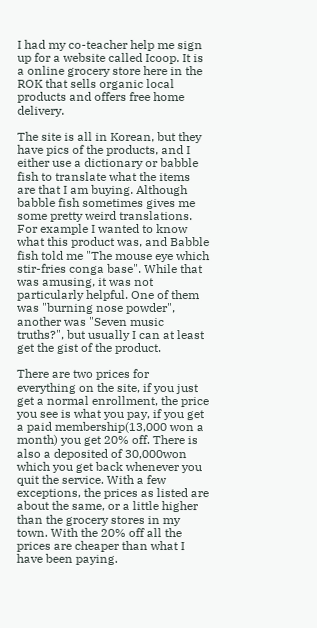I had my co-teacher help me sign up for a website called Icoop. It is a online grocery store here in the ROK that sells organic local products and offers free home delivery.

The site is all in Korean, but they have pics of the products, and I either use a dictionary or babble fish to translate what the items are that I am buying. Although babble fish sometimes gives me some pretty weird translations. For example I wanted to know what this product was, and Babble fish told me "The mouse eye which stir-fries conga base". While that was amusing, it was not particularly helpful. One of them was "burning nose powder", another was "Seven music truths?", but usually I can at least get the gist of the product.

There are two prices for everything on the site, if you just get a normal enrollment, the price you see is what you pay, if you get a paid membership(13,000 won a month) you get 20% off. There is also a deposited of 30,000won which you get back whenever you quit the service. With a few exceptions, the prices as listed are about the same, or a little higher than the grocery stores in my town. With the 20% off all the prices are cheaper than what I have been paying.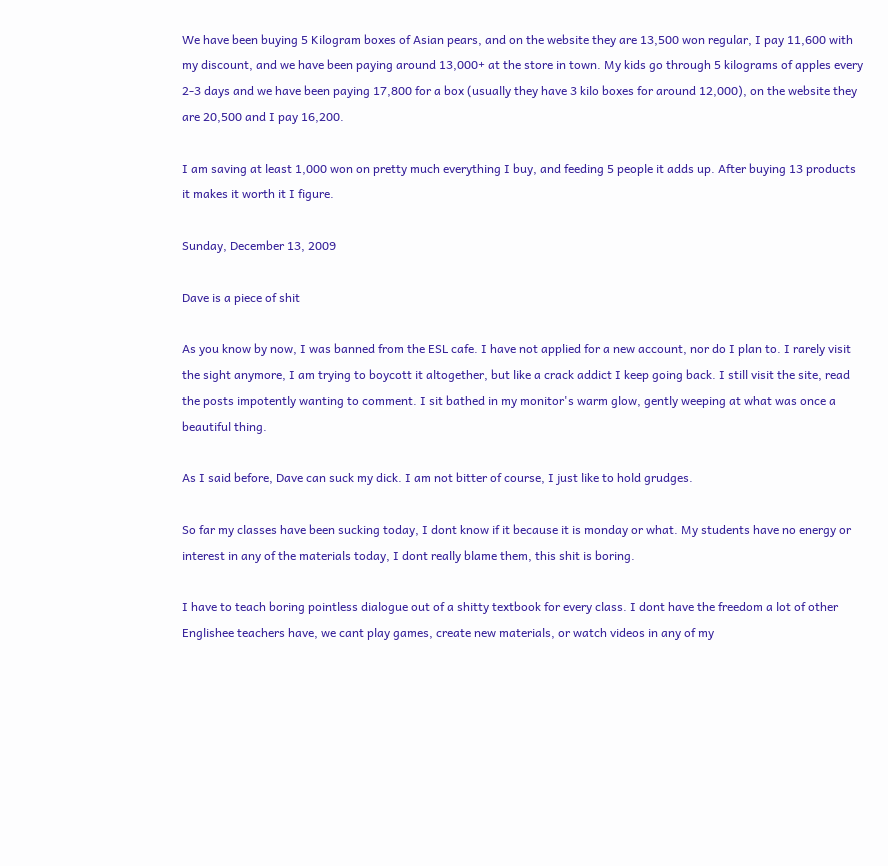We have been buying 5 Kilogram boxes of Asian pears, and on the website they are 13,500 won regular, I pay 11,600 with my discount, and we have been paying around 13,000+ at the store in town. My kids go through 5 kilograms of apples every 2-3 days and we have been paying 17,800 for a box (usually they have 3 kilo boxes for around 12,000), on the website they are 20,500 and I pay 16,200.

I am saving at least 1,000 won on pretty much everything I buy, and feeding 5 people it adds up. After buying 13 products it makes it worth it I figure.

Sunday, December 13, 2009

Dave is a piece of shit

As you know by now, I was banned from the ESL cafe. I have not applied for a new account, nor do I plan to. I rarely visit the sight anymore, I am trying to boycott it altogether, but like a crack addict I keep going back. I still visit the site, read the posts impotently wanting to comment. I sit bathed in my monitor's warm glow, gently weeping at what was once a beautiful thing.

As I said before, Dave can suck my dick. I am not bitter of course, I just like to hold grudges.

So far my classes have been sucking today, I dont know if it because it is monday or what. My students have no energy or interest in any of the materials today, I dont really blame them, this shit is boring.

I have to teach boring pointless dialogue out of a shitty textbook for every class. I dont have the freedom a lot of other Englishee teachers have, we cant play games, create new materials, or watch videos in any of my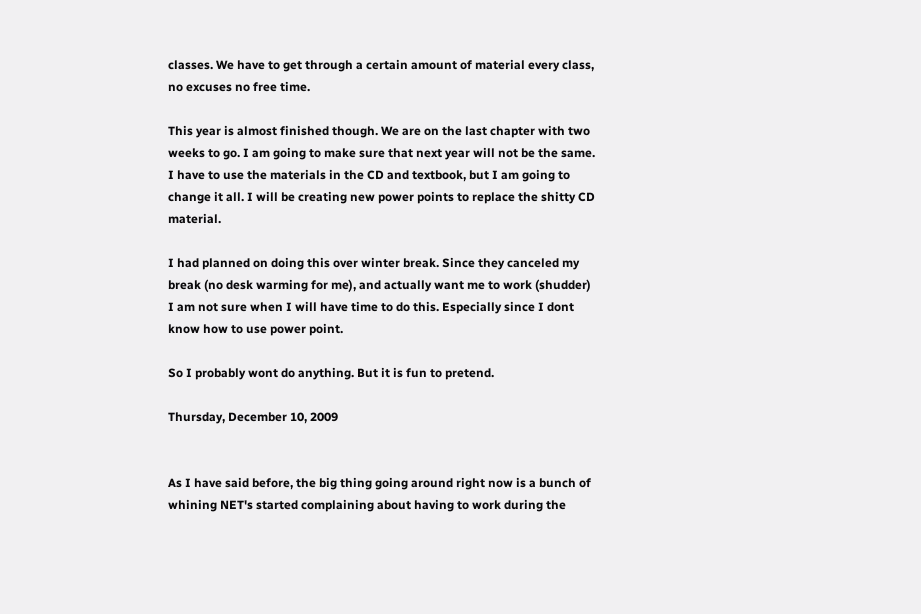classes. We have to get through a certain amount of material every class, no excuses no free time.

This year is almost finished though. We are on the last chapter with two weeks to go. I am going to make sure that next year will not be the same. I have to use the materials in the CD and textbook, but I am going to change it all. I will be creating new power points to replace the shitty CD material.

I had planned on doing this over winter break. Since they canceled my break (no desk warming for me), and actually want me to work (shudder) I am not sure when I will have time to do this. Especially since I dont know how to use power point.

So I probably wont do anything. But it is fun to pretend.

Thursday, December 10, 2009


As I have said before, the big thing going around right now is a bunch of whining NET's started complaining about having to work during the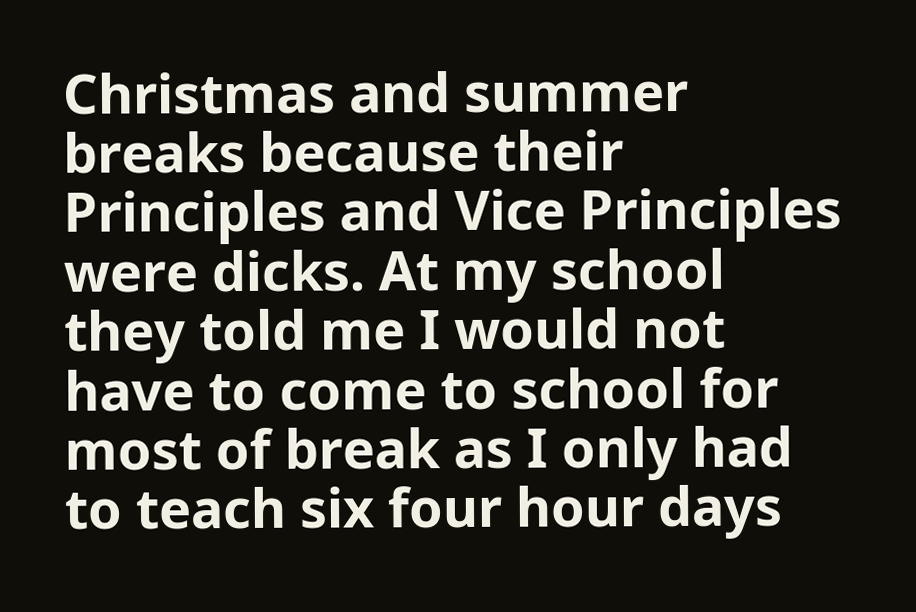Christmas and summer breaks because their Principles and Vice Principles were dicks. At my school they told me I would not have to come to school for most of break as I only had to teach six four hour days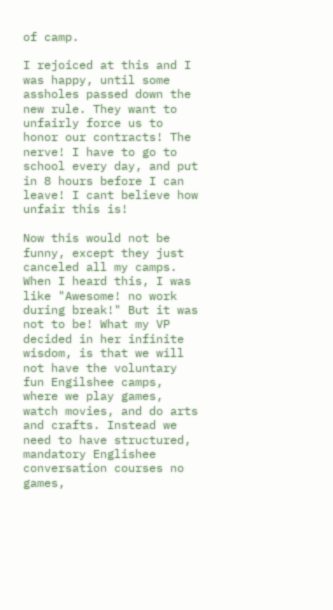of camp.

I rejoiced at this and I was happy, until some assholes passed down the new rule. They want to unfairly force us to honor our contracts! The nerve! I have to go to school every day, and put in 8 hours before I can leave! I cant believe how unfair this is!

Now this would not be funny, except they just canceled all my camps. When I heard this, I was like "Awesome! no work during break!" But it was not to be! What my VP decided in her infinite wisdom, is that we will not have the voluntary fun Engilshee camps, where we play games, watch movies, and do arts and crafts. Instead we need to have structured, mandatory Englishee conversation courses no games,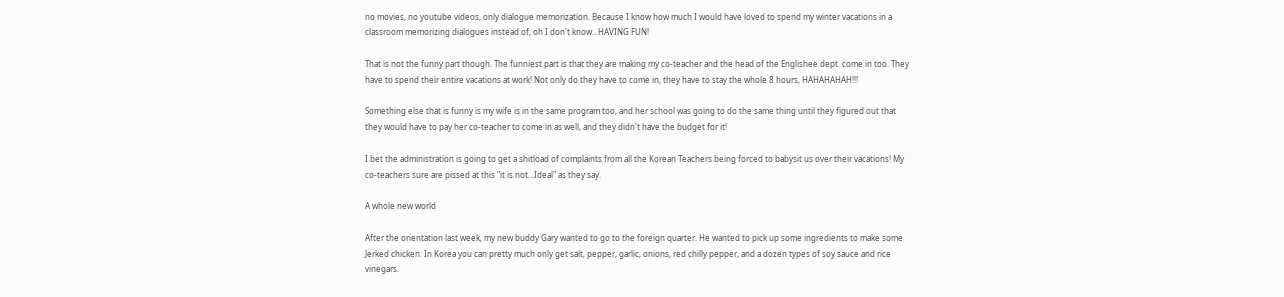no movies, no youtube videos, only dialogue memorization. Because I know how much I would have loved to spend my winter vacations in a classroom memorizing dialogues instead of, oh I don't know...HAVING FUN!

That is not the funny part though. The funniest part is that they are making my co-teacher and the head of the Englishee dept. come in too. They have to spend their entire vacations at work! Not only do they have to come in, they have to stay the whole 8 hours, HAHAHAHAH!!!

Something else that is funny is my wife is in the same program too, and her school was going to do the same thing until they figured out that they would have to pay her co-teacher to come in as well, and they didn't have the budget for it!

I bet the administration is going to get a shitload of complaints from all the Korean Teachers being forced to babysit us over their vacations! My co-teachers sure are pissed at this "it is not...Ideal" as they say.

A whole new world

After the orientation last week, my new buddy Gary wanted to go to the foreign quarter. He wanted to pick up some ingredients to make some Jerked chicken. In Korea you can pretty much only get salt, pepper, garlic, onions, red chilly pepper, and a dozen types of soy sauce and rice vinegars.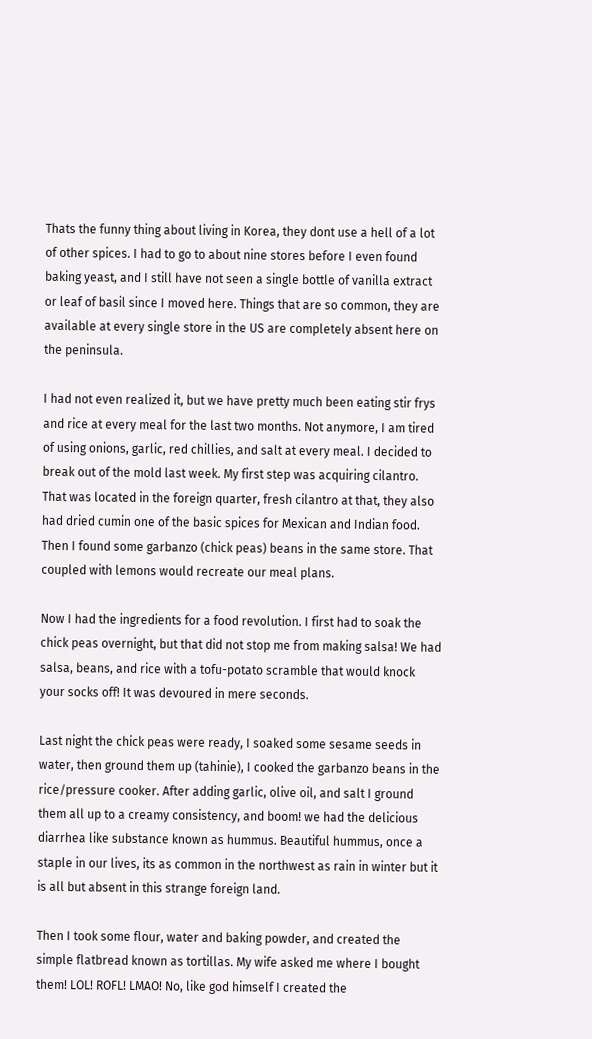Thats the funny thing about living in Korea, they dont use a hell of a lot of other spices. I had to go to about nine stores before I even found baking yeast, and I still have not seen a single bottle of vanilla extract or leaf of basil since I moved here. Things that are so common, they are available at every single store in the US are completely absent here on the peninsula.

I had not even realized it, but we have pretty much been eating stir frys and rice at every meal for the last two months. Not anymore, I am tired of using onions, garlic, red chillies, and salt at every meal. I decided to break out of the mold last week. My first step was acquiring cilantro. That was located in the foreign quarter, fresh cilantro at that, they also had dried cumin one of the basic spices for Mexican and Indian food. Then I found some garbanzo (chick peas) beans in the same store. That coupled with lemons would recreate our meal plans.

Now I had the ingredients for a food revolution. I first had to soak the chick peas overnight, but that did not stop me from making salsa! We had salsa, beans, and rice with a tofu-potato scramble that would knock your socks off! It was devoured in mere seconds.

Last night the chick peas were ready, I soaked some sesame seeds in water, then ground them up (tahinie), I cooked the garbanzo beans in the rice/pressure cooker. After adding garlic, olive oil, and salt I ground them all up to a creamy consistency, and boom! we had the delicious diarrhea like substance known as hummus. Beautiful hummus, once a staple in our lives, its as common in the northwest as rain in winter but it is all but absent in this strange foreign land.

Then I took some flour, water and baking powder, and created the simple flatbread known as tortillas. My wife asked me where I bought them! LOL! ROFL! LMAO! No, like god himself I created the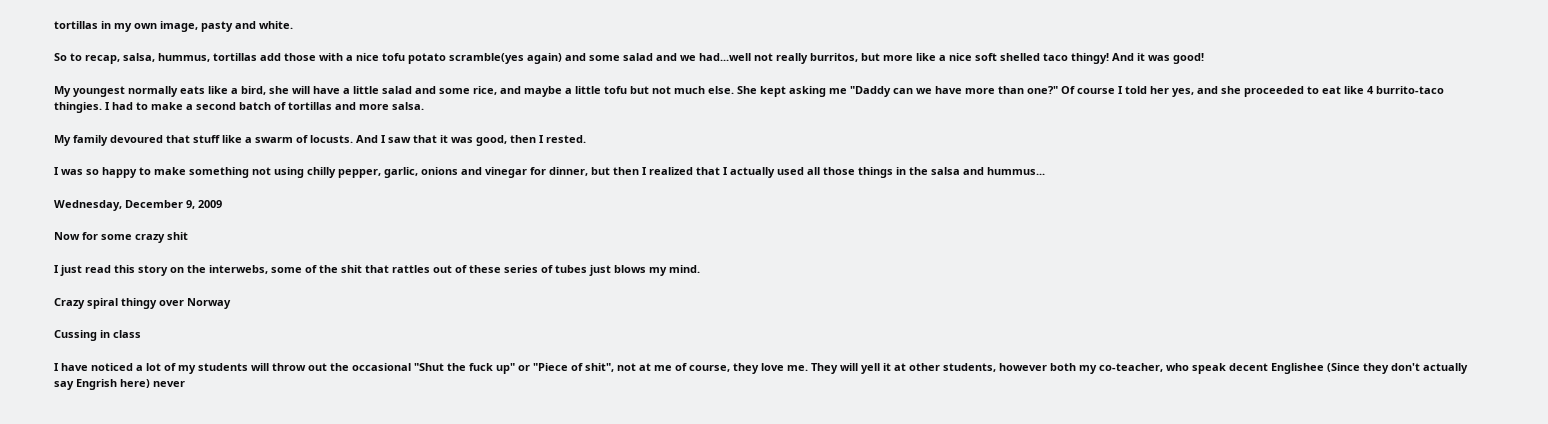tortillas in my own image, pasty and white.

So to recap, salsa, hummus, tortillas add those with a nice tofu potato scramble(yes again) and some salad and we had...well not really burritos, but more like a nice soft shelled taco thingy! And it was good!

My youngest normally eats like a bird, she will have a little salad and some rice, and maybe a little tofu but not much else. She kept asking me "Daddy can we have more than one?" Of course I told her yes, and she proceeded to eat like 4 burrito-taco thingies. I had to make a second batch of tortillas and more salsa.

My family devoured that stuff like a swarm of locusts. And I saw that it was good, then I rested.

I was so happy to make something not using chilly pepper, garlic, onions and vinegar for dinner, but then I realized that I actually used all those things in the salsa and hummus...

Wednesday, December 9, 2009

Now for some crazy shit

I just read this story on the interwebs, some of the shit that rattles out of these series of tubes just blows my mind.

Crazy spiral thingy over Norway

Cussing in class

I have noticed a lot of my students will throw out the occasional "Shut the fuck up" or "Piece of shit", not at me of course, they love me. They will yell it at other students, however both my co-teacher, who speak decent Englishee (Since they don't actually say Engrish here) never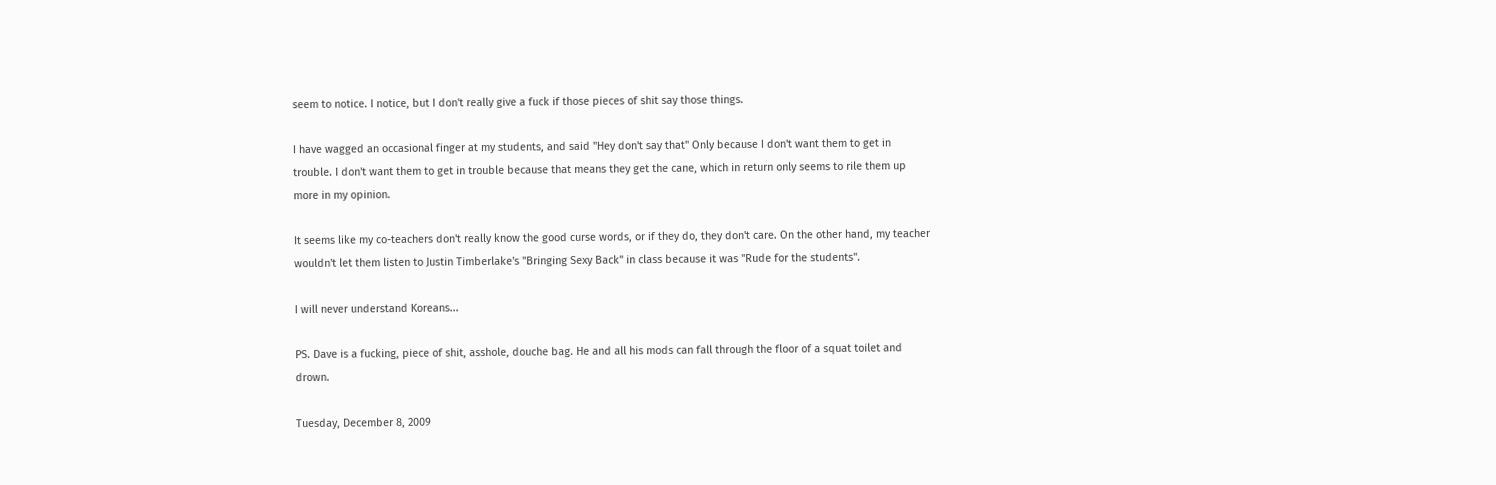seem to notice. I notice, but I don't really give a fuck if those pieces of shit say those things.

I have wagged an occasional finger at my students, and said "Hey don't say that" Only because I don't want them to get in trouble. I don't want them to get in trouble because that means they get the cane, which in return only seems to rile them up more in my opinion.

It seems like my co-teachers don't really know the good curse words, or if they do, they don't care. On the other hand, my teacher wouldn't let them listen to Justin Timberlake's "Bringing Sexy Back" in class because it was "Rude for the students".

I will never understand Koreans...

PS. Dave is a fucking, piece of shit, asshole, douche bag. He and all his mods can fall through the floor of a squat toilet and drown.

Tuesday, December 8, 2009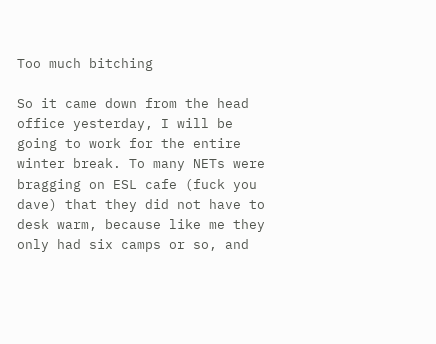Too much bitching

So it came down from the head office yesterday, I will be going to work for the entire winter break. To many NETs were bragging on ESL cafe (fuck you dave) that they did not have to desk warm, because like me they only had six camps or so, and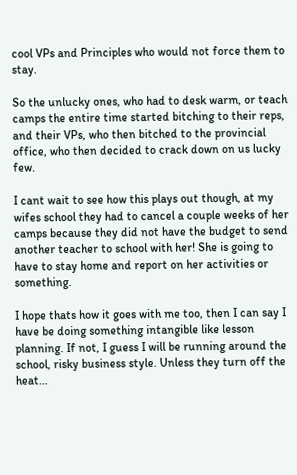cool VPs and Principles who would not force them to stay.

So the unlucky ones, who had to desk warm, or teach camps the entire time started bitching to their reps, and their VPs, who then bitched to the provincial office, who then decided to crack down on us lucky few.

I cant wait to see how this plays out though, at my wifes school they had to cancel a couple weeks of her camps because they did not have the budget to send another teacher to school with her! She is going to have to stay home and report on her activities or something.

I hope thats how it goes with me too, then I can say I have be doing something intangible like lesson planning. If not, I guess I will be running around the school, risky business style. Unless they turn off the heat...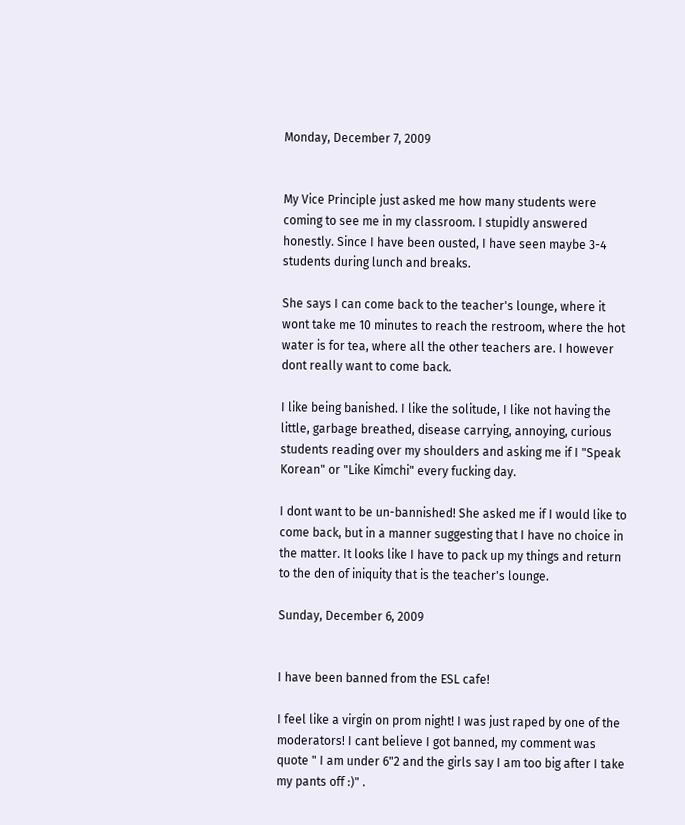Monday, December 7, 2009


My Vice Principle just asked me how many students were coming to see me in my classroom. I stupidly answered honestly. Since I have been ousted, I have seen maybe 3-4 students during lunch and breaks.

She says I can come back to the teacher's lounge, where it wont take me 10 minutes to reach the restroom, where the hot water is for tea, where all the other teachers are. I however dont really want to come back.

I like being banished. I like the solitude, I like not having the little, garbage breathed, disease carrying, annoying, curious students reading over my shoulders and asking me if I "Speak Korean" or "Like Kimchi" every fucking day.

I dont want to be un-bannished! She asked me if I would like to come back, but in a manner suggesting that I have no choice in the matter. It looks like I have to pack up my things and return to the den of iniquity that is the teacher's lounge.

Sunday, December 6, 2009


I have been banned from the ESL cafe!

I feel like a virgin on prom night! I was just raped by one of the moderators! I cant believe I got banned, my comment was quote " I am under 6"2 and the girls say I am too big after I take my pants off :)" .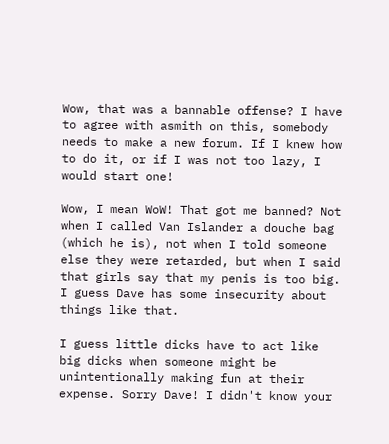Wow, that was a bannable offense? I have to agree with asmith on this, somebody needs to make a new forum. If I knew how to do it, or if I was not too lazy, I would start one!

Wow, I mean WoW! That got me banned? Not when I called Van Islander a douche bag (which he is), not when I told someone else they were retarded, but when I said that girls say that my penis is too big. I guess Dave has some insecurity about things like that.

I guess little dicks have to act like big dicks when someone might be unintentionally making fun at their expense. Sorry Dave! I didn't know your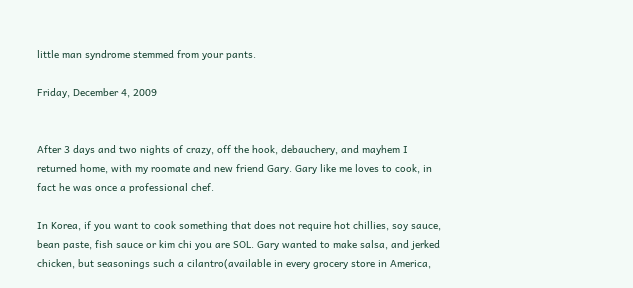little man syndrome stemmed from your pants.

Friday, December 4, 2009


After 3 days and two nights of crazy, off the hook, debauchery, and mayhem I returned home, with my roomate and new friend Gary. Gary like me loves to cook, in fact he was once a professional chef.

In Korea, if you want to cook something that does not require hot chillies, soy sauce, bean paste, fish sauce or kim chi you are SOL. Gary wanted to make salsa, and jerked chicken, but seasonings such a cilantro(available in every grocery store in America,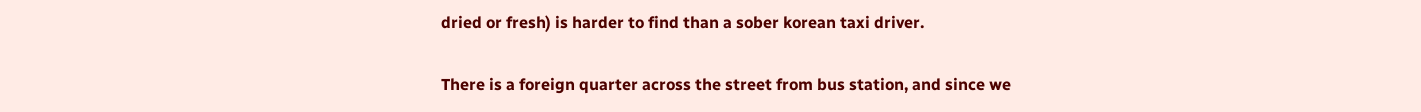dried or fresh) is harder to find than a sober korean taxi driver.

There is a foreign quarter across the street from bus station, and since we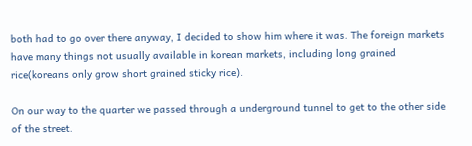both had to go over there anyway, I decided to show him where it was. The foreign markets have many things not usually available in korean markets, including long grained rice(koreans only grow short grained sticky rice).

On our way to the quarter we passed through a underground tunnel to get to the other side of the street.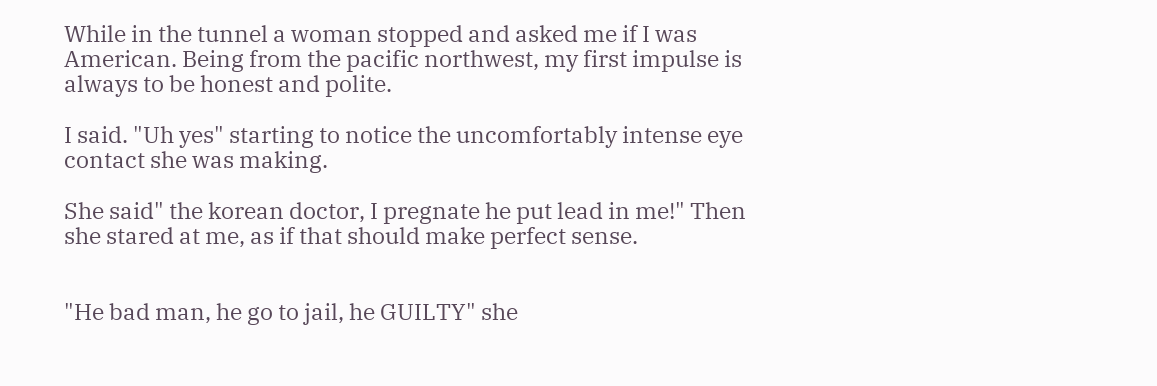While in the tunnel a woman stopped and asked me if I was American. Being from the pacific northwest, my first impulse is always to be honest and polite.

I said. "Uh yes" starting to notice the uncomfortably intense eye contact she was making.

She said" the korean doctor, I pregnate he put lead in me!" Then she stared at me, as if that should make perfect sense.


"He bad man, he go to jail, he GUILTY" she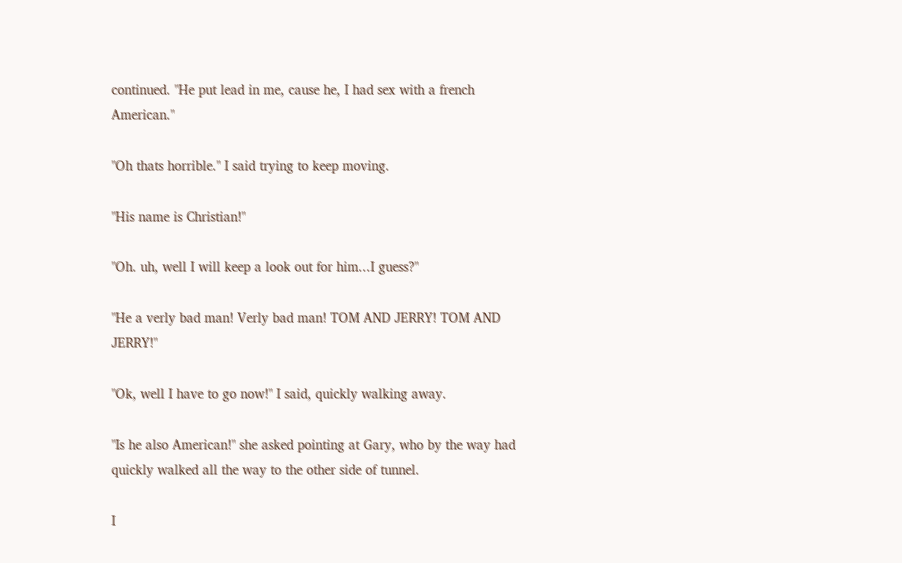continued. "He put lead in me, cause he, I had sex with a french American."

"Oh thats horrible." I said trying to keep moving.

"His name is Christian!"

"Oh. uh, well I will keep a look out for him...I guess?"

"He a verly bad man! Verly bad man! TOM AND JERRY! TOM AND JERRY!"

"Ok, well I have to go now!" I said, quickly walking away.

"Is he also American!" she asked pointing at Gary, who by the way had quickly walked all the way to the other side of tunnel.

I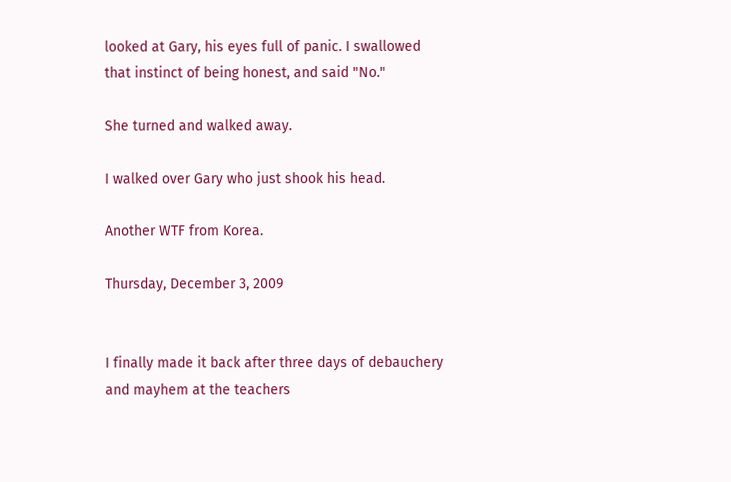looked at Gary, his eyes full of panic. I swallowed that instinct of being honest, and said "No."

She turned and walked away.

I walked over Gary who just shook his head.

Another WTF from Korea.

Thursday, December 3, 2009


I finally made it back after three days of debauchery and mayhem at the teachers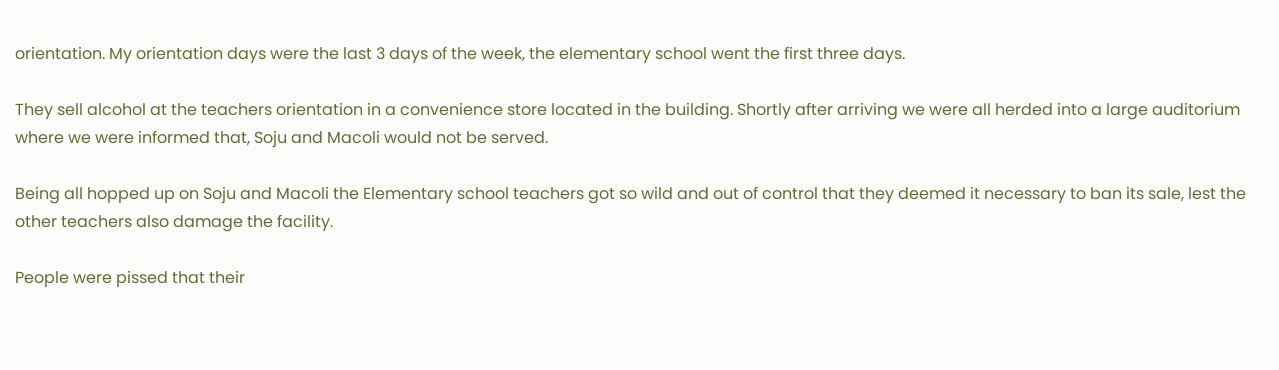orientation. My orientation days were the last 3 days of the week, the elementary school went the first three days.

They sell alcohol at the teachers orientation in a convenience store located in the building. Shortly after arriving we were all herded into a large auditorium where we were informed that, Soju and Macoli would not be served.

Being all hopped up on Soju and Macoli the Elementary school teachers got so wild and out of control that they deemed it necessary to ban its sale, lest the other teachers also damage the facility.

People were pissed that their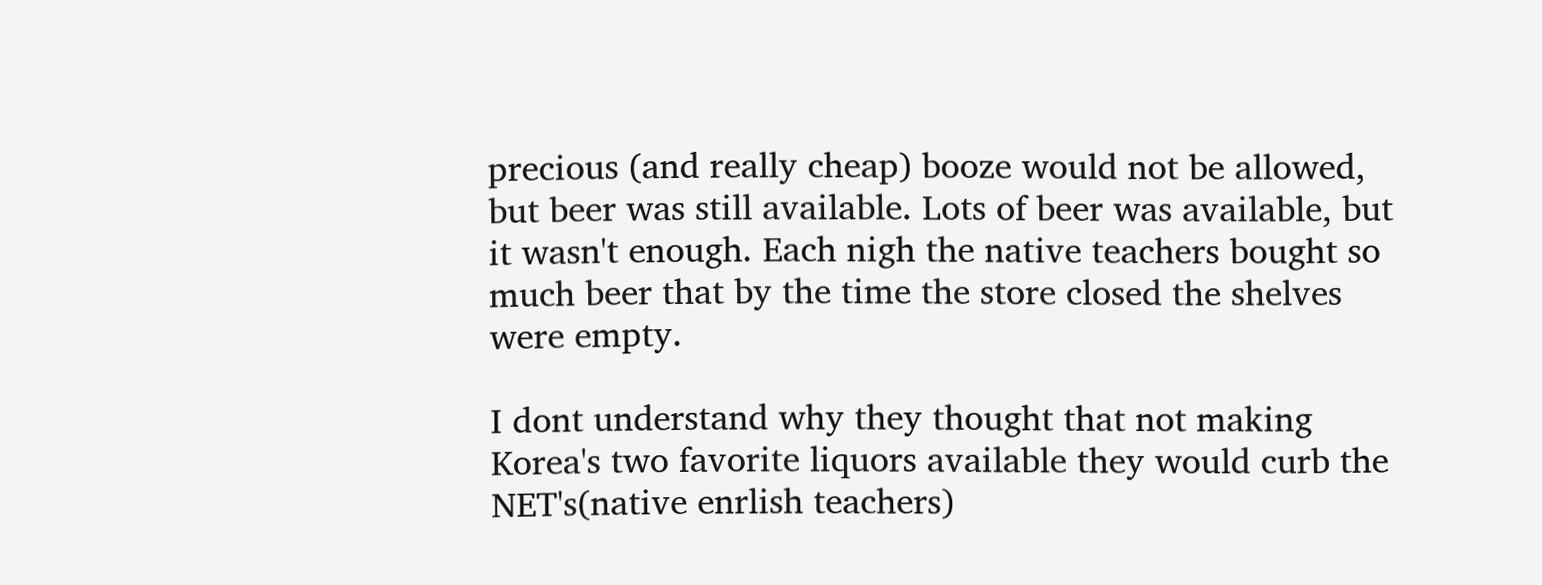precious (and really cheap) booze would not be allowed, but beer was still available. Lots of beer was available, but it wasn't enough. Each nigh the native teachers bought so much beer that by the time the store closed the shelves were empty.

I dont understand why they thought that not making Korea's two favorite liquors available they would curb the NET's(native enrlish teachers)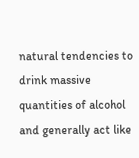natural tendencies to drink massive quantities of alcohol and generally act like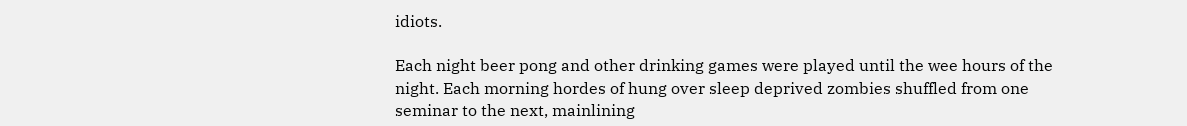idiots.

Each night beer pong and other drinking games were played until the wee hours of the night. Each morning hordes of hung over sleep deprived zombies shuffled from one seminar to the next, mainlining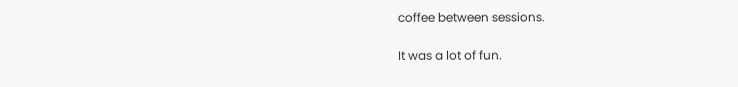coffee between sessions.

It was a lot of fun.